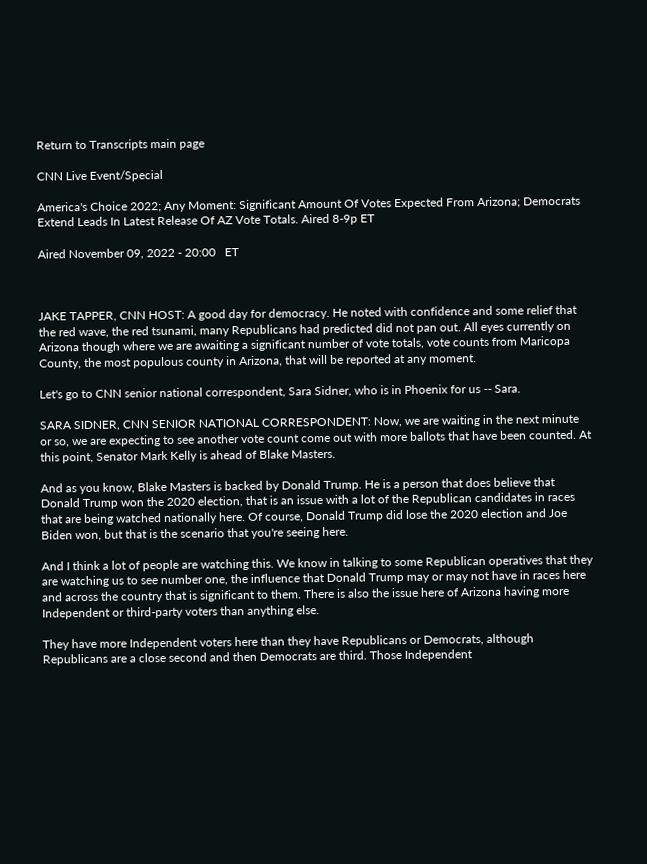Return to Transcripts main page

CNN Live Event/Special

America's Choice 2022; Any Moment: Significant Amount Of Votes Expected From Arizona; Democrats Extend Leads In Latest Release Of AZ Vote Totals. Aired 8-9p ET

Aired November 09, 2022 - 20:00   ET



JAKE TAPPER, CNN HOST: A good day for democracy. He noted with confidence and some relief that the red wave, the red tsunami, many Republicans had predicted did not pan out. All eyes currently on Arizona though where we are awaiting a significant number of vote totals, vote counts from Maricopa County, the most populous county in Arizona, that will be reported at any moment.

Let's go to CNN senior national correspondent, Sara Sidner, who is in Phoenix for us -- Sara.

SARA SIDNER, CNN SENIOR NATIONAL CORRESPONDENT: Now, we are waiting in the next minute or so, we are expecting to see another vote count come out with more ballots that have been counted. At this point, Senator Mark Kelly is ahead of Blake Masters.

And as you know, Blake Masters is backed by Donald Trump. He is a person that does believe that Donald Trump won the 2020 election, that is an issue with a lot of the Republican candidates in races that are being watched nationally here. Of course, Donald Trump did lose the 2020 election and Joe Biden won, but that is the scenario that you're seeing here.

And I think a lot of people are watching this. We know in talking to some Republican operatives that they are watching us to see number one, the influence that Donald Trump may or may not have in races here and across the country that is significant to them. There is also the issue here of Arizona having more Independent or third-party voters than anything else.

They have more Independent voters here than they have Republicans or Democrats, although Republicans are a close second and then Democrats are third. Those Independent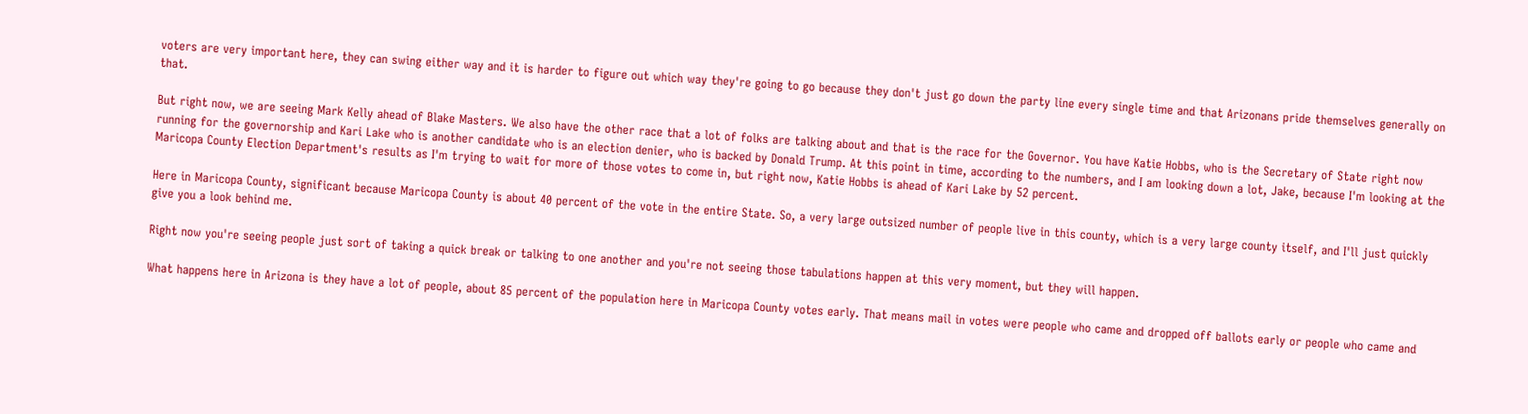voters are very important here, they can swing either way and it is harder to figure out which way they're going to go because they don't just go down the party line every single time and that Arizonans pride themselves generally on that.

But right now, we are seeing Mark Kelly ahead of Blake Masters. We also have the other race that a lot of folks are talking about and that is the race for the Governor. You have Katie Hobbs, who is the Secretary of State right now running for the governorship and Kari Lake who is another candidate who is an election denier, who is backed by Donald Trump. At this point in time, according to the numbers, and I am looking down a lot, Jake, because I'm looking at the Maricopa County Election Department's results as I'm trying to wait for more of those votes to come in, but right now, Katie Hobbs is ahead of Kari Lake by 52 percent.

Here in Maricopa County, significant because Maricopa County is about 40 percent of the vote in the entire State. So, a very large outsized number of people live in this county, which is a very large county itself, and I'll just quickly give you a look behind me.

Right now you're seeing people just sort of taking a quick break or talking to one another and you're not seeing those tabulations happen at this very moment, but they will happen.

What happens here in Arizona is they have a lot of people, about 85 percent of the population here in Maricopa County votes early. That means mail in votes were people who came and dropped off ballots early or people who came and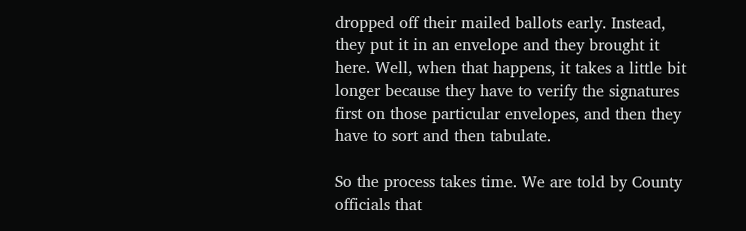dropped off their mailed ballots early. Instead, they put it in an envelope and they brought it here. Well, when that happens, it takes a little bit longer because they have to verify the signatures first on those particular envelopes, and then they have to sort and then tabulate.

So the process takes time. We are told by County officials that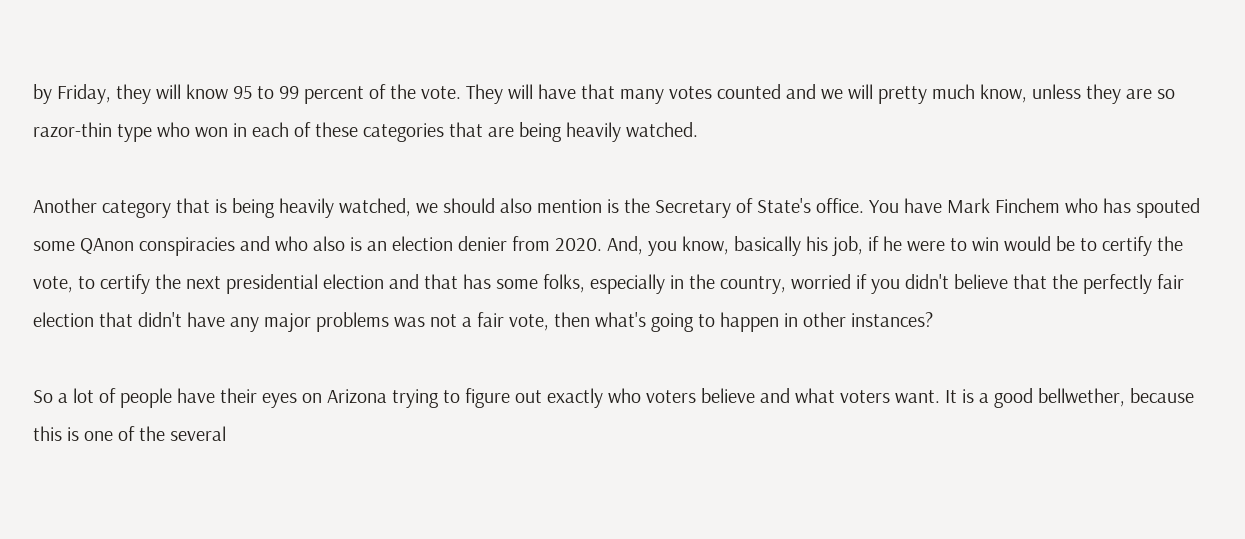by Friday, they will know 95 to 99 percent of the vote. They will have that many votes counted and we will pretty much know, unless they are so razor-thin type who won in each of these categories that are being heavily watched.

Another category that is being heavily watched, we should also mention is the Secretary of State's office. You have Mark Finchem who has spouted some QAnon conspiracies and who also is an election denier from 2020. And, you know, basically his job, if he were to win would be to certify the vote, to certify the next presidential election and that has some folks, especially in the country, worried if you didn't believe that the perfectly fair election that didn't have any major problems was not a fair vote, then what's going to happen in other instances?

So a lot of people have their eyes on Arizona trying to figure out exactly who voters believe and what voters want. It is a good bellwether, because this is one of the several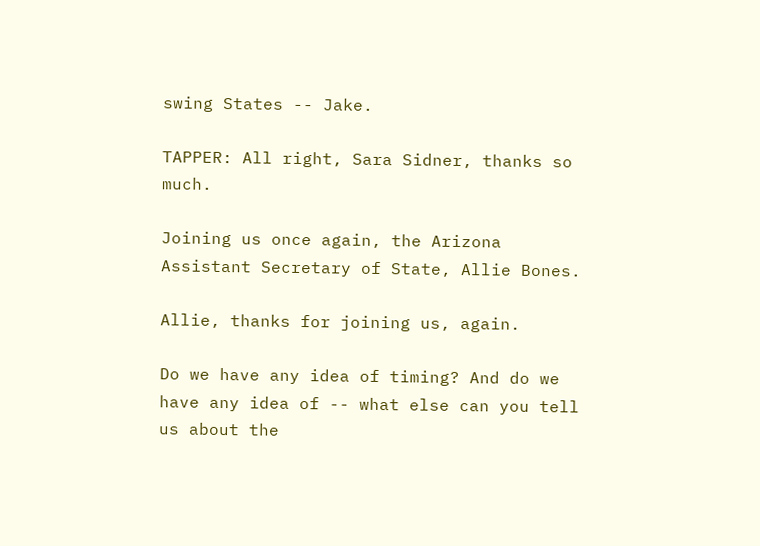swing States -- Jake.

TAPPER: All right, Sara Sidner, thanks so much.

Joining us once again, the Arizona Assistant Secretary of State, Allie Bones.

Allie, thanks for joining us, again.

Do we have any idea of timing? And do we have any idea of -- what else can you tell us about the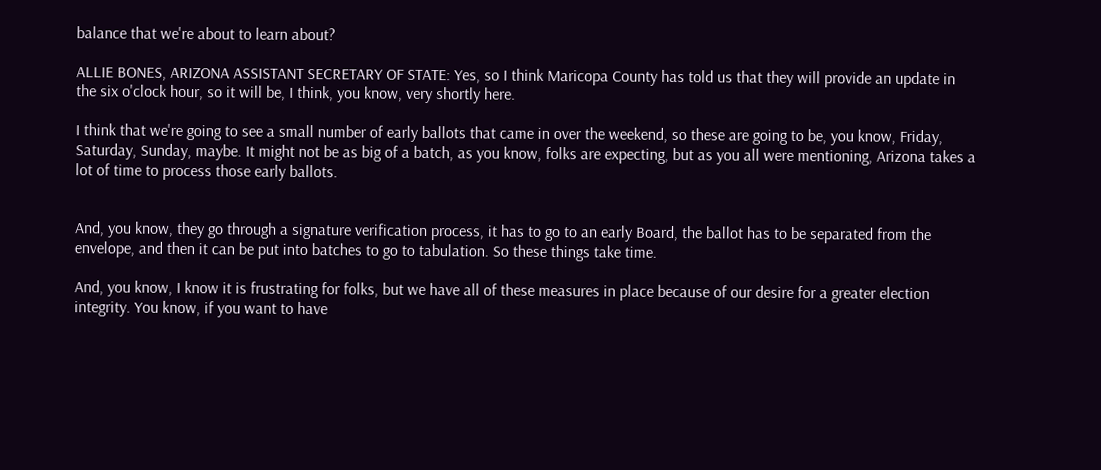balance that we're about to learn about?

ALLIE BONES, ARIZONA ASSISTANT SECRETARY OF STATE: Yes, so I think Maricopa County has told us that they will provide an update in the six o'clock hour, so it will be, I think, you know, very shortly here.

I think that we're going to see a small number of early ballots that came in over the weekend, so these are going to be, you know, Friday, Saturday, Sunday, maybe. It might not be as big of a batch, as you know, folks are expecting, but as you all were mentioning, Arizona takes a lot of time to process those early ballots.


And, you know, they go through a signature verification process, it has to go to an early Board, the ballot has to be separated from the envelope, and then it can be put into batches to go to tabulation. So these things take time.

And, you know, I know it is frustrating for folks, but we have all of these measures in place because of our desire for a greater election integrity. You know, if you want to have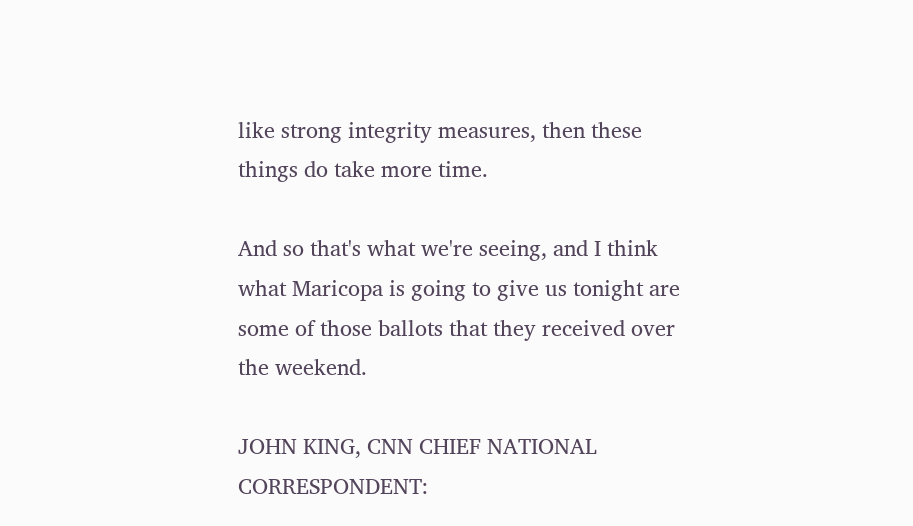like strong integrity measures, then these things do take more time.

And so that's what we're seeing, and I think what Maricopa is going to give us tonight are some of those ballots that they received over the weekend.

JOHN KING, CNN CHIEF NATIONAL CORRESPONDENT: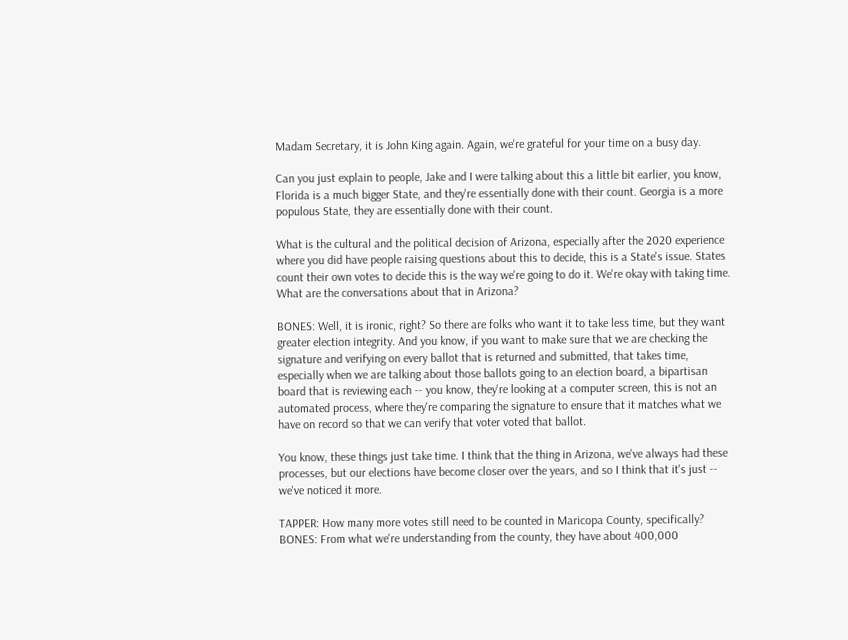Madam Secretary, it is John King again. Again, we're grateful for your time on a busy day.

Can you just explain to people, Jake and I were talking about this a little bit earlier, you know, Florida is a much bigger State, and they're essentially done with their count. Georgia is a more populous State, they are essentially done with their count.

What is the cultural and the political decision of Arizona, especially after the 2020 experience where you did have people raising questions about this to decide, this is a State's issue. States count their own votes to decide this is the way we're going to do it. We're okay with taking time. What are the conversations about that in Arizona?

BONES: Well, it is ironic, right? So there are folks who want it to take less time, but they want greater election integrity. And you know, if you want to make sure that we are checking the signature and verifying on every ballot that is returned and submitted, that takes time, especially when we are talking about those ballots going to an election board, a bipartisan board that is reviewing each -- you know, they're looking at a computer screen, this is not an automated process, where they're comparing the signature to ensure that it matches what we have on record so that we can verify that voter voted that ballot.

You know, these things just take time. I think that the thing in Arizona, we've always had these processes, but our elections have become closer over the years, and so I think that it's just -- we've noticed it more.

TAPPER: How many more votes still need to be counted in Maricopa County, specifically? BONES: From what we're understanding from the county, they have about 400,000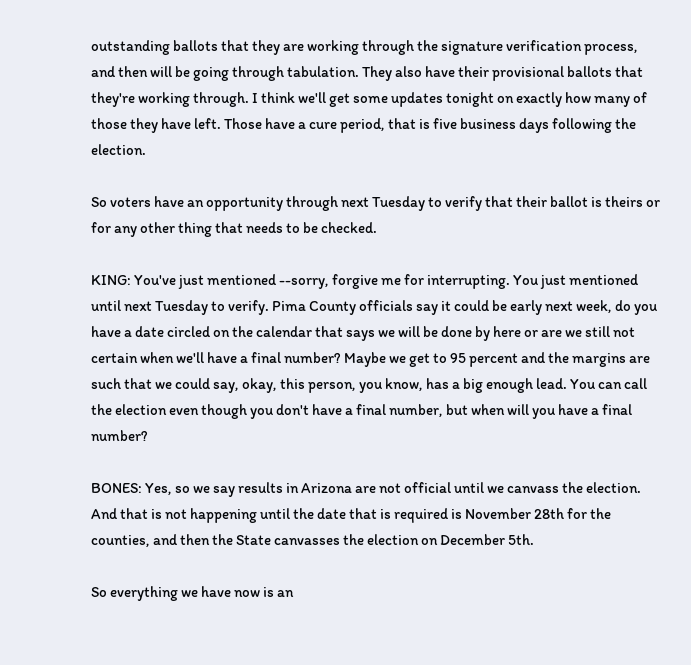outstanding ballots that they are working through the signature verification process, and then will be going through tabulation. They also have their provisional ballots that they're working through. I think we'll get some updates tonight on exactly how many of those they have left. Those have a cure period, that is five business days following the election.

So voters have an opportunity through next Tuesday to verify that their ballot is theirs or for any other thing that needs to be checked.

KING: You've just mentioned --sorry, forgive me for interrupting. You just mentioned until next Tuesday to verify. Pima County officials say it could be early next week, do you have a date circled on the calendar that says we will be done by here or are we still not certain when we'll have a final number? Maybe we get to 95 percent and the margins are such that we could say, okay, this person, you know, has a big enough lead. You can call the election even though you don't have a final number, but when will you have a final number?

BONES: Yes, so we say results in Arizona are not official until we canvass the election. And that is not happening until the date that is required is November 28th for the counties, and then the State canvasses the election on December 5th.

So everything we have now is an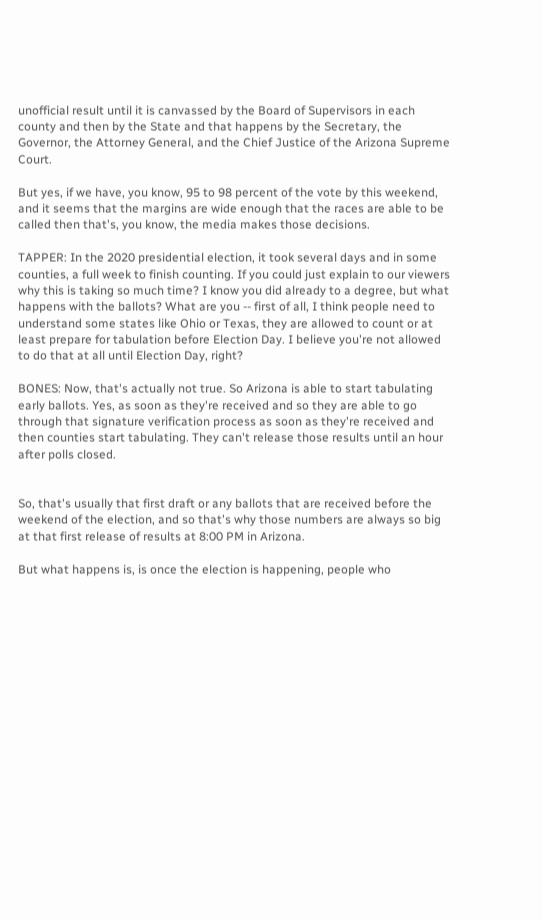unofficial result until it is canvassed by the Board of Supervisors in each county and then by the State and that happens by the Secretary, the Governor, the Attorney General, and the Chief Justice of the Arizona Supreme Court.

But yes, if we have, you know, 95 to 98 percent of the vote by this weekend, and it seems that the margins are wide enough that the races are able to be called then that's, you know, the media makes those decisions.

TAPPER: In the 2020 presidential election, it took several days and in some counties, a full week to finish counting. If you could just explain to our viewers why this is taking so much time? I know you did already to a degree, but what happens with the ballots? What are you -- first of all, I think people need to understand some states like Ohio or Texas, they are allowed to count or at least prepare for tabulation before Election Day. I believe you're not allowed to do that at all until Election Day, right?

BONES: Now, that's actually not true. So Arizona is able to start tabulating early ballots. Yes, as soon as they're received and so they are able to go through that signature verification process as soon as they're received and then counties start tabulating. They can't release those results until an hour after polls closed.


So, that's usually that first draft or any ballots that are received before the weekend of the election, and so that's why those numbers are always so big at that first release of results at 8:00 PM in Arizona.

But what happens is, is once the election is happening, people who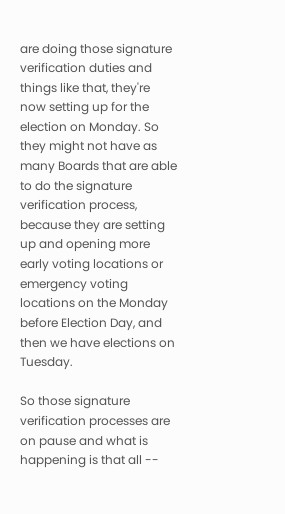are doing those signature verification duties and things like that, they're now setting up for the election on Monday. So they might not have as many Boards that are able to do the signature verification process, because they are setting up and opening more early voting locations or emergency voting locations on the Monday before Election Day, and then we have elections on Tuesday.

So those signature verification processes are on pause and what is happening is that all --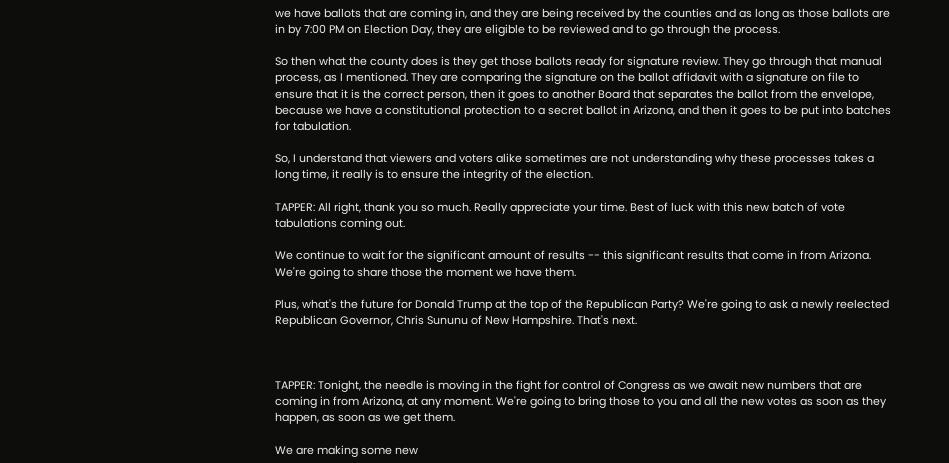we have ballots that are coming in, and they are being received by the counties and as long as those ballots are in by 7:00 PM on Election Day, they are eligible to be reviewed and to go through the process.

So then what the county does is they get those ballots ready for signature review. They go through that manual process, as I mentioned. They are comparing the signature on the ballot affidavit with a signature on file to ensure that it is the correct person, then it goes to another Board that separates the ballot from the envelope, because we have a constitutional protection to a secret ballot in Arizona, and then it goes to be put into batches for tabulation.

So, I understand that viewers and voters alike sometimes are not understanding why these processes takes a long time, it really is to ensure the integrity of the election.

TAPPER: All right, thank you so much. Really appreciate your time. Best of luck with this new batch of vote tabulations coming out.

We continue to wait for the significant amount of results -- this significant results that come in from Arizona. We're going to share those the moment we have them.

Plus, what's the future for Donald Trump at the top of the Republican Party? We're going to ask a newly reelected Republican Governor, Chris Sununu of New Hampshire. That's next.



TAPPER: Tonight, the needle is moving in the fight for control of Congress as we await new numbers that are coming in from Arizona, at any moment. We're going to bring those to you and all the new votes as soon as they happen, as soon as we get them.

We are making some new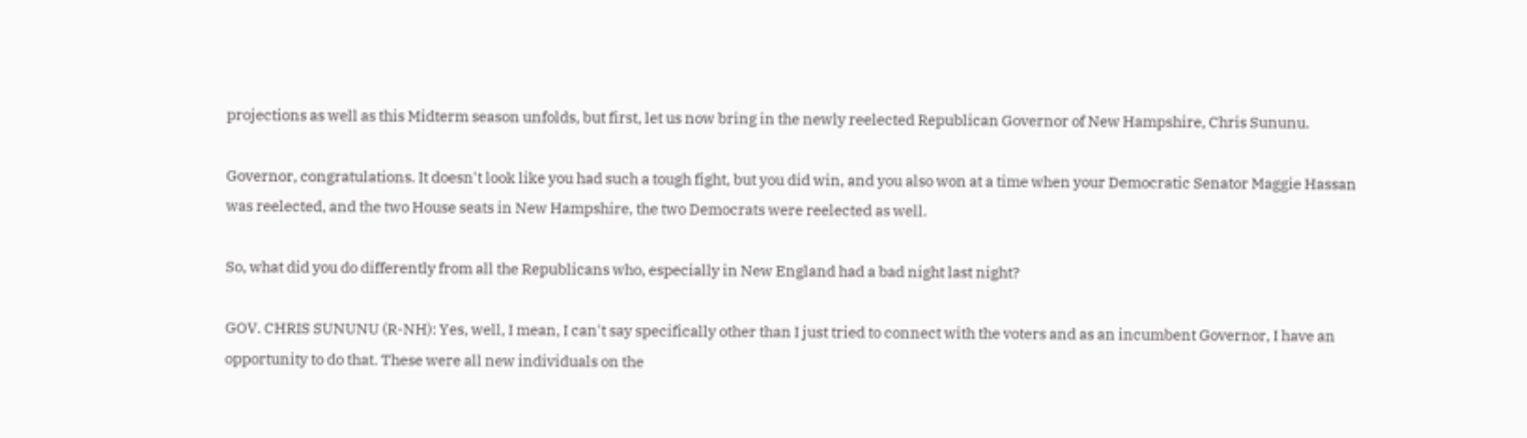projections as well as this Midterm season unfolds, but first, let us now bring in the newly reelected Republican Governor of New Hampshire, Chris Sununu.

Governor, congratulations. It doesn't look like you had such a tough fight, but you did win, and you also won at a time when your Democratic Senator Maggie Hassan was reelected, and the two House seats in New Hampshire, the two Democrats were reelected as well.

So, what did you do differently from all the Republicans who, especially in New England had a bad night last night?

GOV. CHRIS SUNUNU (R-NH): Yes, well, I mean, I can't say specifically other than I just tried to connect with the voters and as an incumbent Governor, I have an opportunity to do that. These were all new individuals on the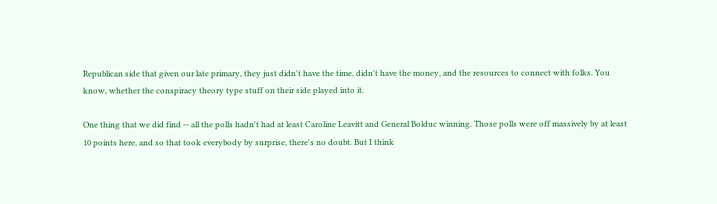Republican side that given our late primary, they just didn't have the time, didn't have the money, and the resources to connect with folks. You know, whether the conspiracy theory type stuff on their side played into it.

One thing that we did find -- all the polls hadn't had at least Caroline Leavitt and General Bolduc winning. Those polls were off massively by at least 10 points here, and so that took everybody by surprise, there's no doubt. But I think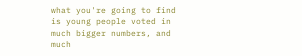what you're going to find is young people voted in much bigger numbers, and much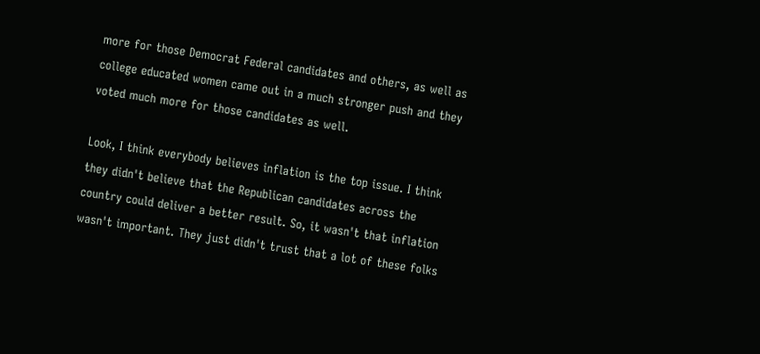more for those Democrat Federal candidates and others, as well as college educated women came out in a much stronger push and they voted much more for those candidates as well.

Look, I think everybody believes inflation is the top issue. I think they didn't believe that the Republican candidates across the country could deliver a better result. So, it wasn't that inflation wasn't important. They just didn't trust that a lot of these folks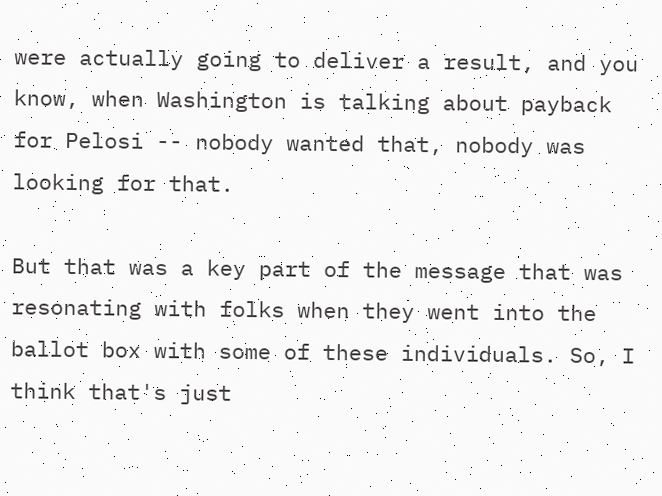were actually going to deliver a result, and you know, when Washington is talking about payback for Pelosi -- nobody wanted that, nobody was looking for that.

But that was a key part of the message that was resonating with folks when they went into the ballot box with some of these individuals. So, I think that's just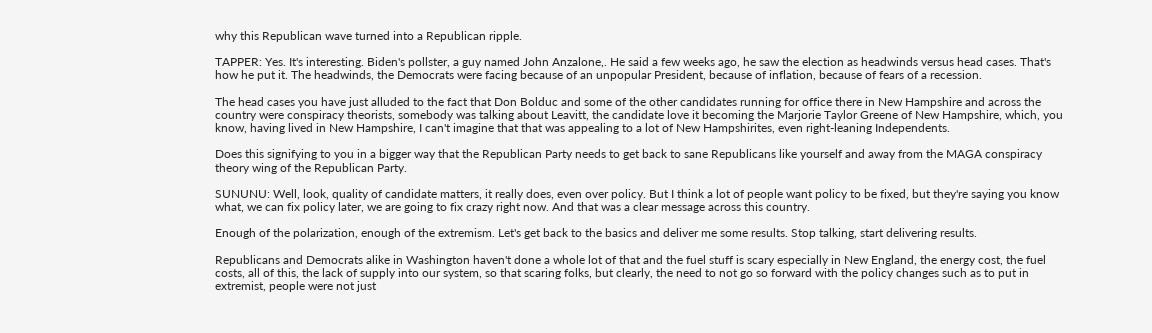why this Republican wave turned into a Republican ripple.

TAPPER: Yes. It's interesting. Biden's pollster, a guy named John Anzalone,. He said a few weeks ago, he saw the election as headwinds versus head cases. That's how he put it. The headwinds, the Democrats were facing because of an unpopular President, because of inflation, because of fears of a recession.

The head cases you have just alluded to the fact that Don Bolduc and some of the other candidates running for office there in New Hampshire and across the country were conspiracy theorists, somebody was talking about Leavitt, the candidate love it becoming the Marjorie Taylor Greene of New Hampshire, which, you know, having lived in New Hampshire, I can't imagine that that was appealing to a lot of New Hampshirites, even right-leaning Independents.

Does this signifying to you in a bigger way that the Republican Party needs to get back to sane Republicans like yourself and away from the MAGA conspiracy theory wing of the Republican Party.

SUNUNU: Well, look, quality of candidate matters, it really does, even over policy. But I think a lot of people want policy to be fixed, but they're saying you know what, we can fix policy later, we are going to fix crazy right now. And that was a clear message across this country.

Enough of the polarization, enough of the extremism. Let's get back to the basics and deliver me some results. Stop talking, start delivering results.

Republicans and Democrats alike in Washington haven't done a whole lot of that and the fuel stuff is scary especially in New England, the energy cost, the fuel costs, all of this, the lack of supply into our system, so that scaring folks, but clearly, the need to not go so forward with the policy changes such as to put in extremist, people were not just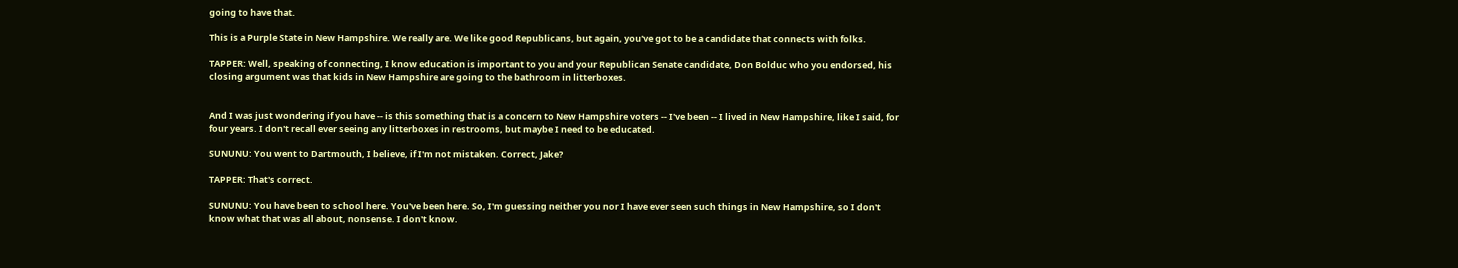going to have that.

This is a Purple State in New Hampshire. We really are. We like good Republicans, but again, you've got to be a candidate that connects with folks.

TAPPER: Well, speaking of connecting, I know education is important to you and your Republican Senate candidate, Don Bolduc who you endorsed, his closing argument was that kids in New Hampshire are going to the bathroom in litterboxes.


And I was just wondering if you have -- is this something that is a concern to New Hampshire voters -- I've been -- I lived in New Hampshire, like I said, for four years. I don't recall ever seeing any litterboxes in restrooms, but maybe I need to be educated.

SUNUNU: You went to Dartmouth, I believe, if I'm not mistaken. Correct, Jake?

TAPPER: That's correct.

SUNUNU: You have been to school here. You've been here. So, I'm guessing neither you nor I have ever seen such things in New Hampshire, so I don't know what that was all about, nonsense. I don't know.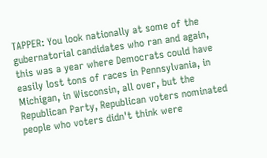TAPPER: You look nationally at some of the gubernatorial candidates who ran and again, this was a year where Democrats could have easily lost tons of races in Pennsylvania, in Michigan, in Wisconsin, all over, but the Republican Party, Republican voters nominated people who voters didn't think were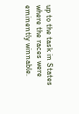up to the task in States where the races were eminently winnable.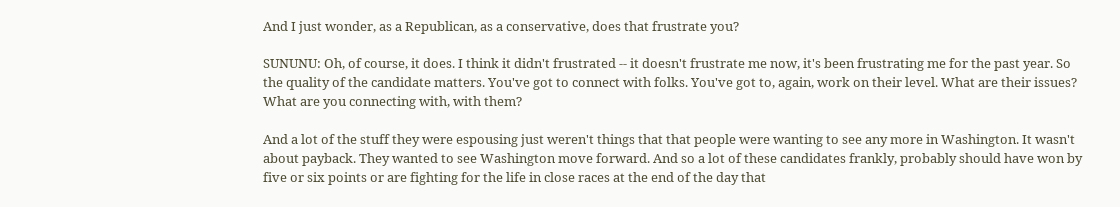And I just wonder, as a Republican, as a conservative, does that frustrate you?

SUNUNU: Oh, of course, it does. I think it didn't frustrated -- it doesn't frustrate me now, it's been frustrating me for the past year. So the quality of the candidate matters. You've got to connect with folks. You've got to, again, work on their level. What are their issues? What are you connecting with, with them?

And a lot of the stuff they were espousing just weren't things that that people were wanting to see any more in Washington. It wasn't about payback. They wanted to see Washington move forward. And so a lot of these candidates frankly, probably should have won by five or six points or are fighting for the life in close races at the end of the day that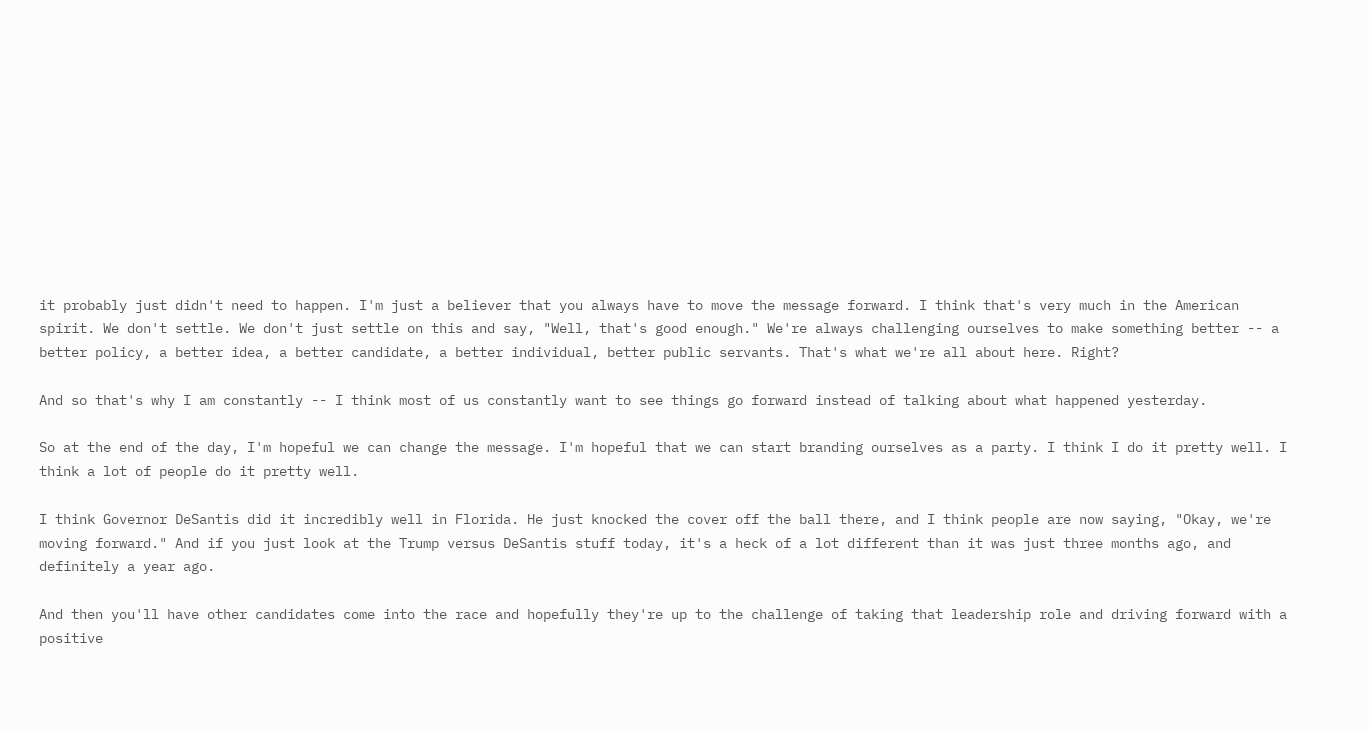it probably just didn't need to happen. I'm just a believer that you always have to move the message forward. I think that's very much in the American spirit. We don't settle. We don't just settle on this and say, "Well, that's good enough." We're always challenging ourselves to make something better -- a better policy, a better idea, a better candidate, a better individual, better public servants. That's what we're all about here. Right?

And so that's why I am constantly -- I think most of us constantly want to see things go forward instead of talking about what happened yesterday.

So at the end of the day, I'm hopeful we can change the message. I'm hopeful that we can start branding ourselves as a party. I think I do it pretty well. I think a lot of people do it pretty well.

I think Governor DeSantis did it incredibly well in Florida. He just knocked the cover off the ball there, and I think people are now saying, "Okay, we're moving forward." And if you just look at the Trump versus DeSantis stuff today, it's a heck of a lot different than it was just three months ago, and definitely a year ago.

And then you'll have other candidates come into the race and hopefully they're up to the challenge of taking that leadership role and driving forward with a positive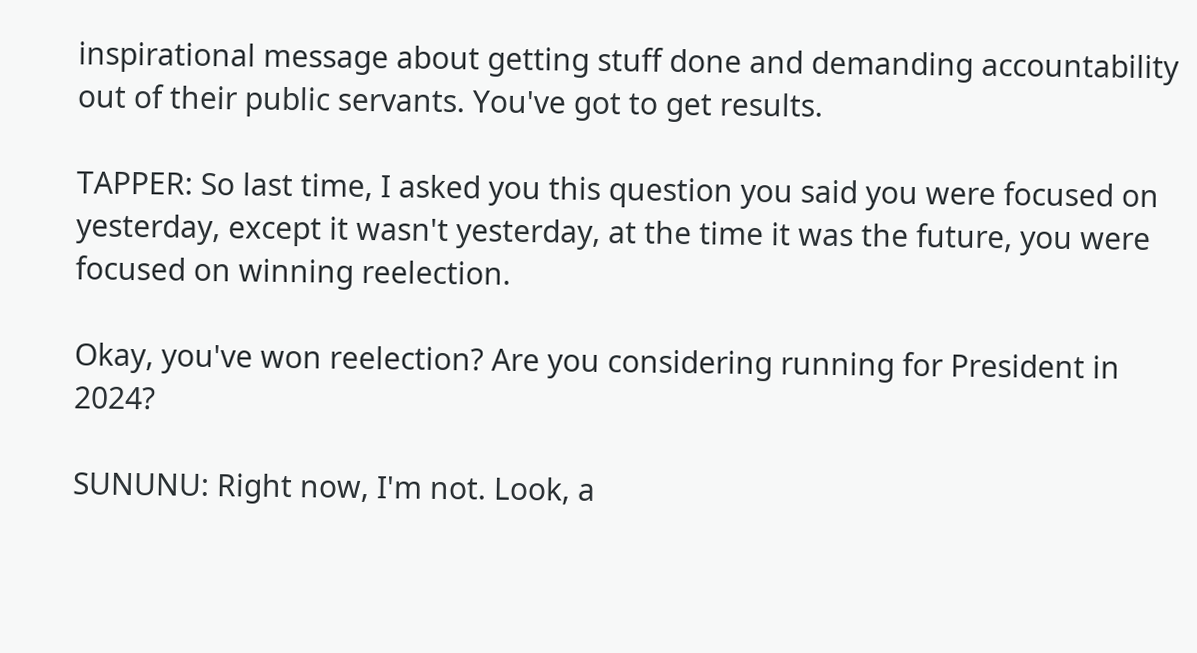inspirational message about getting stuff done and demanding accountability out of their public servants. You've got to get results.

TAPPER: So last time, I asked you this question you said you were focused on yesterday, except it wasn't yesterday, at the time it was the future, you were focused on winning reelection.

Okay, you've won reelection? Are you considering running for President in 2024?

SUNUNU: Right now, I'm not. Look, a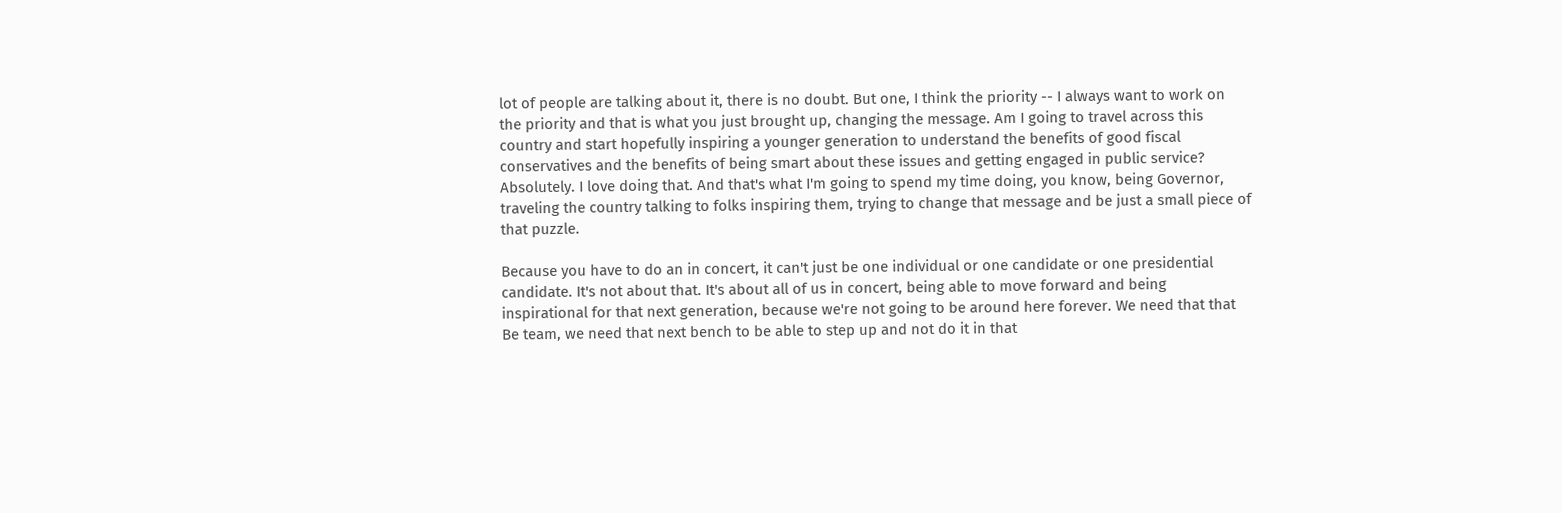lot of people are talking about it, there is no doubt. But one, I think the priority -- I always want to work on the priority and that is what you just brought up, changing the message. Am I going to travel across this country and start hopefully inspiring a younger generation to understand the benefits of good fiscal conservatives and the benefits of being smart about these issues and getting engaged in public service? Absolutely. I love doing that. And that's what I'm going to spend my time doing, you know, being Governor, traveling the country talking to folks inspiring them, trying to change that message and be just a small piece of that puzzle.

Because you have to do an in concert, it can't just be one individual or one candidate or one presidential candidate. It's not about that. It's about all of us in concert, being able to move forward and being inspirational for that next generation, because we're not going to be around here forever. We need that that Be team, we need that next bench to be able to step up and not do it in that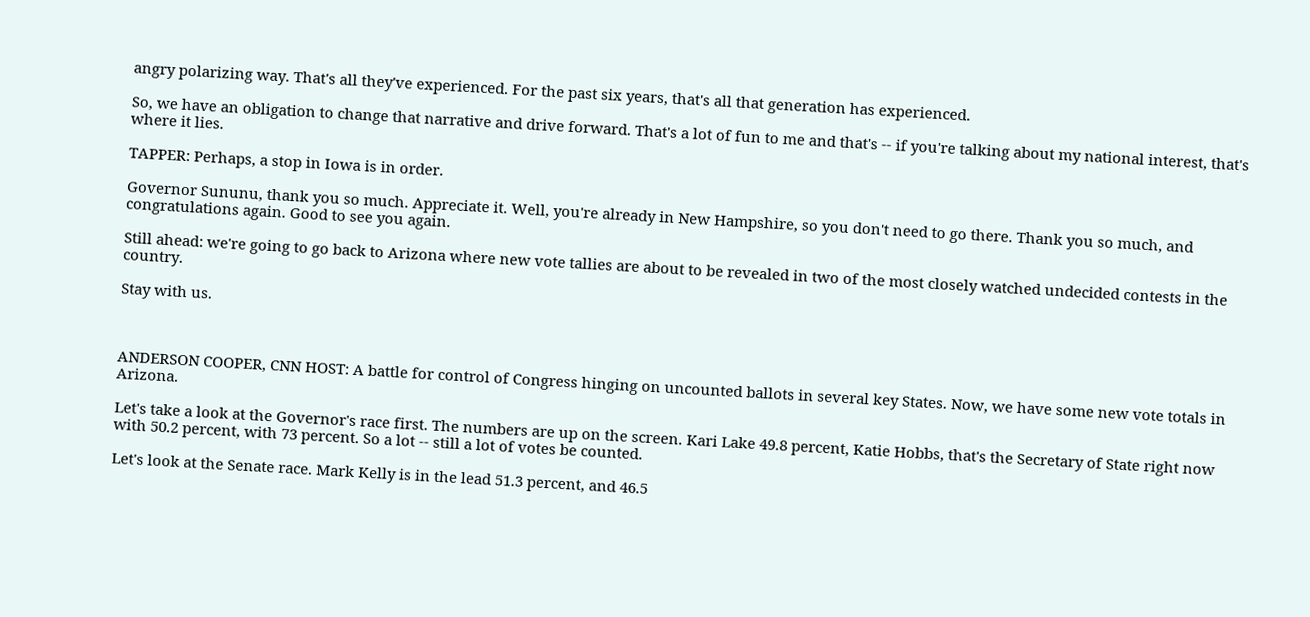angry polarizing way. That's all they've experienced. For the past six years, that's all that generation has experienced.

So, we have an obligation to change that narrative and drive forward. That's a lot of fun to me and that's -- if you're talking about my national interest, that's where it lies.

TAPPER: Perhaps, a stop in Iowa is in order.

Governor Sununu, thank you so much. Appreciate it. Well, you're already in New Hampshire, so you don't need to go there. Thank you so much, and congratulations again. Good to see you again.

Still ahead: we're going to go back to Arizona where new vote tallies are about to be revealed in two of the most closely watched undecided contests in the country.

Stay with us.



ANDERSON COOPER, CNN HOST: A battle for control of Congress hinging on uncounted ballots in several key States. Now, we have some new vote totals in Arizona.

Let's take a look at the Governor's race first. The numbers are up on the screen. Kari Lake 49.8 percent, Katie Hobbs, that's the Secretary of State right now with 50.2 percent, with 73 percent. So a lot -- still a lot of votes be counted.

Let's look at the Senate race. Mark Kelly is in the lead 51.3 percent, and 46.5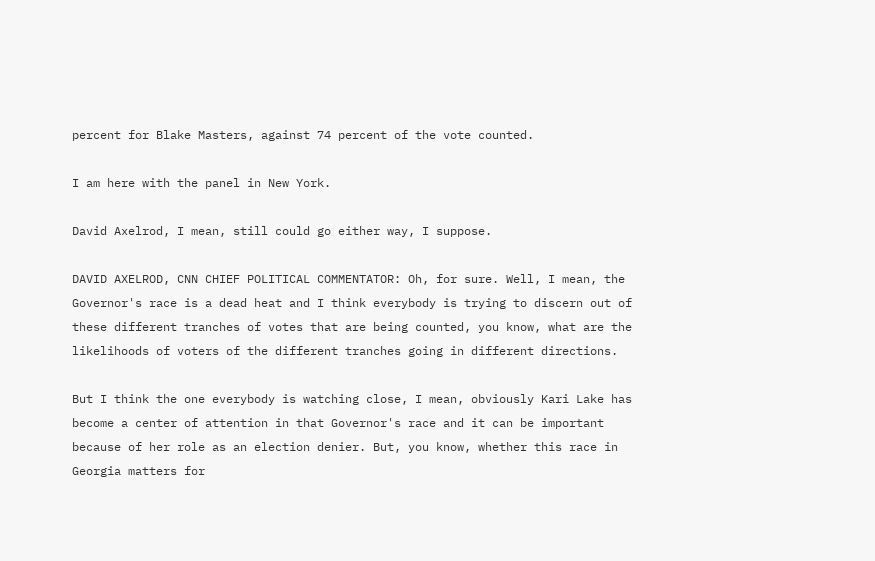percent for Blake Masters, against 74 percent of the vote counted.

I am here with the panel in New York.

David Axelrod, I mean, still could go either way, I suppose.

DAVID AXELROD, CNN CHIEF POLITICAL COMMENTATOR: Oh, for sure. Well, I mean, the Governor's race is a dead heat and I think everybody is trying to discern out of these different tranches of votes that are being counted, you know, what are the likelihoods of voters of the different tranches going in different directions.

But I think the one everybody is watching close, I mean, obviously Kari Lake has become a center of attention in that Governor's race and it can be important because of her role as an election denier. But, you know, whether this race in Georgia matters for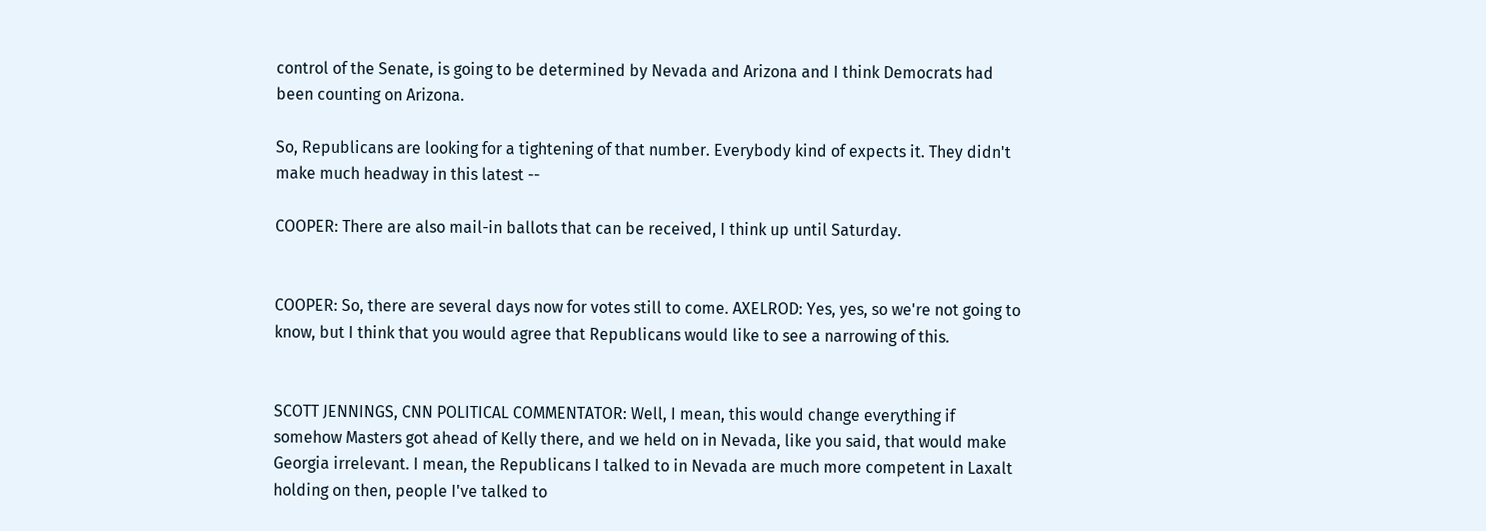control of the Senate, is going to be determined by Nevada and Arizona and I think Democrats had been counting on Arizona.

So, Republicans are looking for a tightening of that number. Everybody kind of expects it. They didn't make much headway in this latest --

COOPER: There are also mail-in ballots that can be received, I think up until Saturday.


COOPER: So, there are several days now for votes still to come. AXELROD: Yes, yes, so we're not going to know, but I think that you would agree that Republicans would like to see a narrowing of this.


SCOTT JENNINGS, CNN POLITICAL COMMENTATOR: Well, I mean, this would change everything if somehow Masters got ahead of Kelly there, and we held on in Nevada, like you said, that would make Georgia irrelevant. I mean, the Republicans I talked to in Nevada are much more competent in Laxalt holding on then, people I've talked to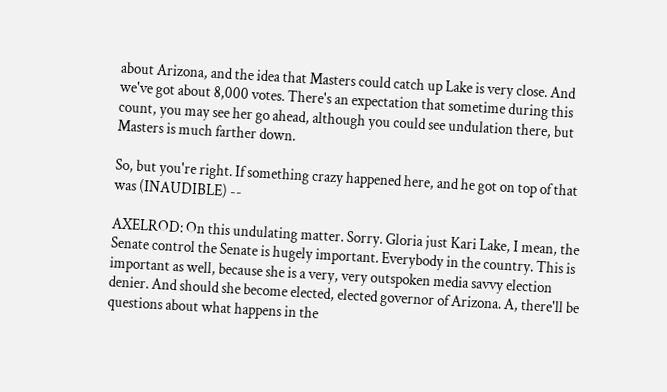about Arizona, and the idea that Masters could catch up Lake is very close. And we've got about 8,000 votes. There's an expectation that sometime during this count, you may see her go ahead, although you could see undulation there, but Masters is much farther down.

So, but you're right. If something crazy happened here, and he got on top of that was (INAUDIBLE) --

AXELROD: On this undulating matter. Sorry. Gloria just Kari Lake, I mean, the Senate control the Senate is hugely important. Everybody in the country. This is important as well, because she is a very, very outspoken media savvy election denier. And should she become elected, elected governor of Arizona. A, there'll be questions about what happens in the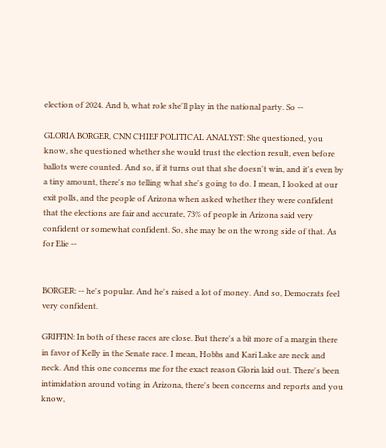election of 2024. And b, what role she'll play in the national party. So --

GLORIA BORGER, CNN CHIEF POLITICAL ANALYST: She questioned, you know, she questioned whether she would trust the election result, even before ballots were counted. And so, if it turns out that she doesn't win, and it's even by a tiny amount, there's no telling what she's going to do. I mean, I looked at our exit polls, and the people of Arizona when asked whether they were confident that the elections are fair and accurate, 73% of people in Arizona said very confident or somewhat confident. So, she may be on the wrong side of that. As for Elie --


BORGER: -- he's popular. And he's raised a lot of money. And so, Democrats feel very confident.

GRIFFIN: In both of these races are close. But there's a bit more of a margin there in favor of Kelly in the Senate race. I mean, Hobbs and Kari Lake are neck and neck. And this one concerns me for the exact reason Gloria laid out. There's been intimidation around voting in Arizona, there's been concerns and reports and you know,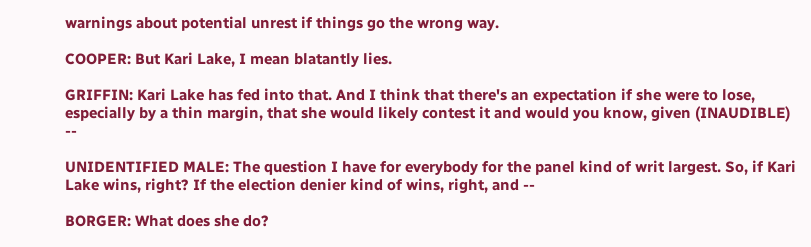warnings about potential unrest if things go the wrong way.

COOPER: But Kari Lake, I mean blatantly lies.

GRIFFIN: Kari Lake has fed into that. And I think that there's an expectation if she were to lose, especially by a thin margin, that she would likely contest it and would you know, given (INAUDIBLE) --

UNIDENTIFIED MALE: The question I have for everybody for the panel kind of writ largest. So, if Kari Lake wins, right? If the election denier kind of wins, right, and --

BORGER: What does she do?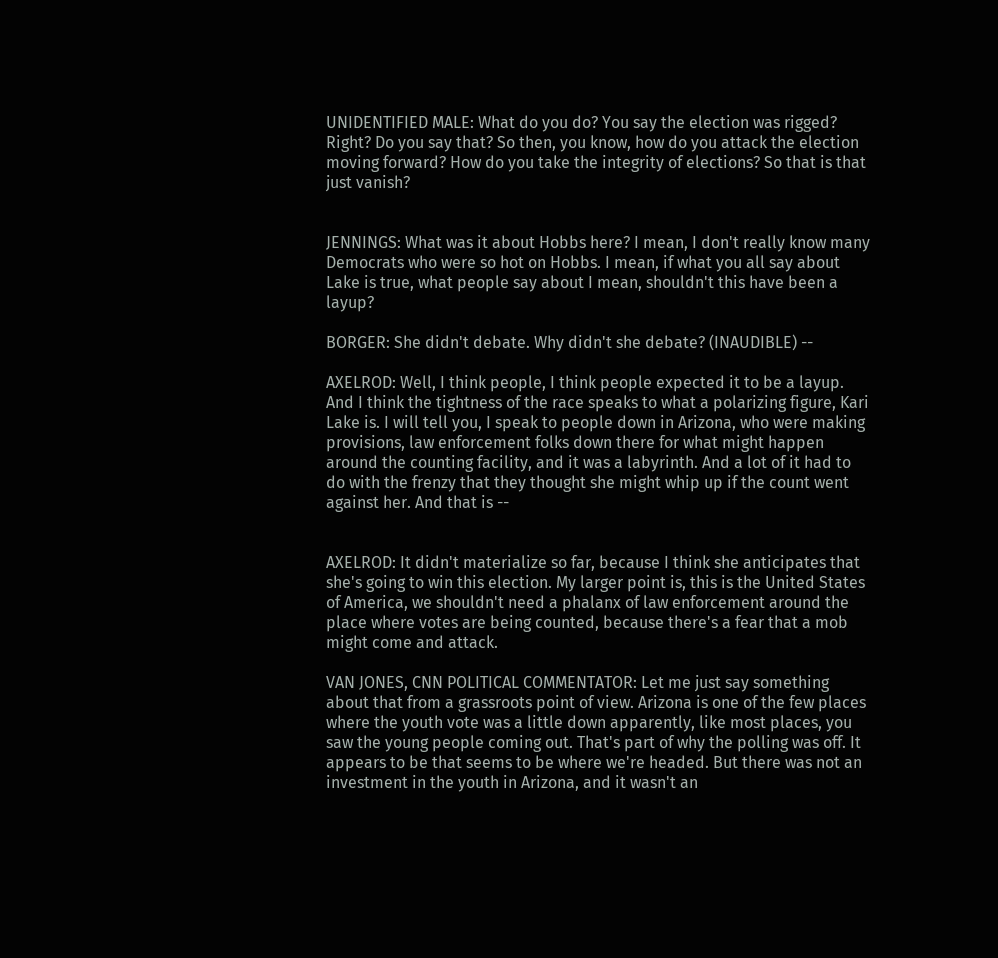UNIDENTIFIED MALE: What do you do? You say the election was rigged? Right? Do you say that? So then, you know, how do you attack the election moving forward? How do you take the integrity of elections? So that is that just vanish?


JENNINGS: What was it about Hobbs here? I mean, I don't really know many Democrats who were so hot on Hobbs. I mean, if what you all say about Lake is true, what people say about I mean, shouldn't this have been a layup?

BORGER: She didn't debate. Why didn't she debate? (INAUDIBLE) --

AXELROD: Well, I think people, I think people expected it to be a layup. And I think the tightness of the race speaks to what a polarizing figure, Kari Lake is. I will tell you, I speak to people down in Arizona, who were making provisions, law enforcement folks down there for what might happen around the counting facility, and it was a labyrinth. And a lot of it had to do with the frenzy that they thought she might whip up if the count went against her. And that is --


AXELROD: It didn't materialize so far, because I think she anticipates that she's going to win this election. My larger point is, this is the United States of America, we shouldn't need a phalanx of law enforcement around the place where votes are being counted, because there's a fear that a mob might come and attack.

VAN JONES, CNN POLITICAL COMMENTATOR: Let me just say something about that from a grassroots point of view. Arizona is one of the few places where the youth vote was a little down apparently, like most places, you saw the young people coming out. That's part of why the polling was off. It appears to be that seems to be where we're headed. But there was not an investment in the youth in Arizona, and it wasn't an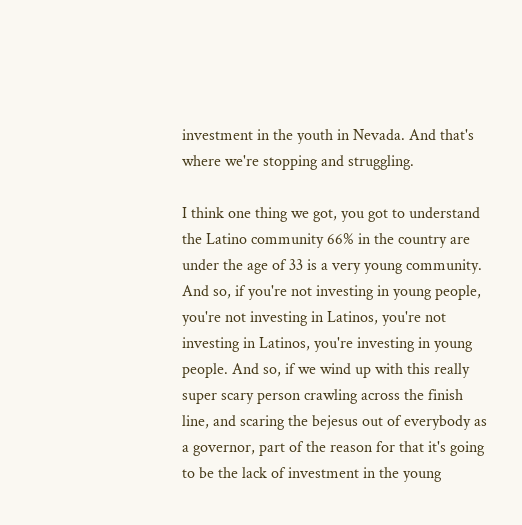investment in the youth in Nevada. And that's where we're stopping and struggling.

I think one thing we got, you got to understand the Latino community 66% in the country are under the age of 33 is a very young community. And so, if you're not investing in young people, you're not investing in Latinos, you're not investing in Latinos, you're investing in young people. And so, if we wind up with this really super scary person crawling across the finish line, and scaring the bejesus out of everybody as a governor, part of the reason for that it's going to be the lack of investment in the young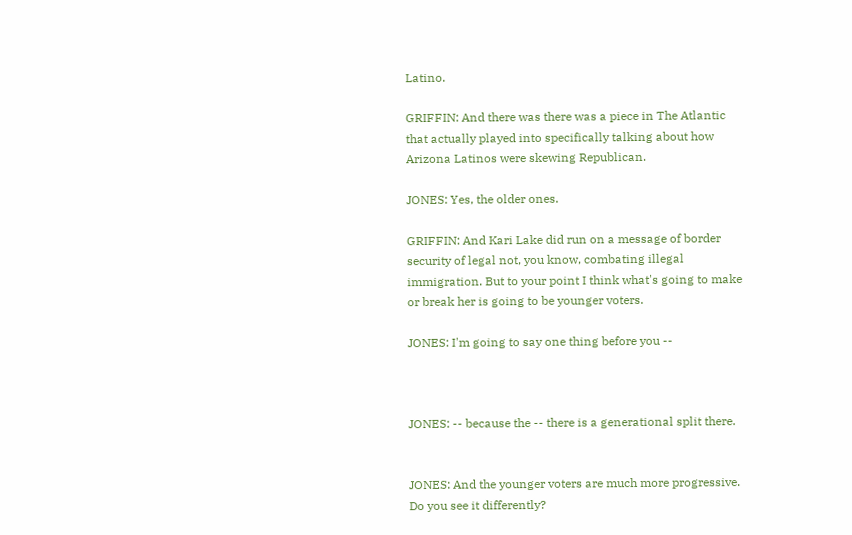Latino.

GRIFFIN: And there was there was a piece in The Atlantic that actually played into specifically talking about how Arizona Latinos were skewing Republican.

JONES: Yes, the older ones.

GRIFFIN: And Kari Lake did run on a message of border security of legal not, you know, combating illegal immigration. But to your point I think what's going to make or break her is going to be younger voters.

JONES: I'm going to say one thing before you --



JONES: -- because the -- there is a generational split there.


JONES: And the younger voters are much more progressive. Do you see it differently?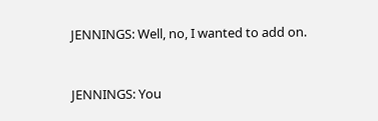JENNINGS: Well, no, I wanted to add on.


JENNINGS: You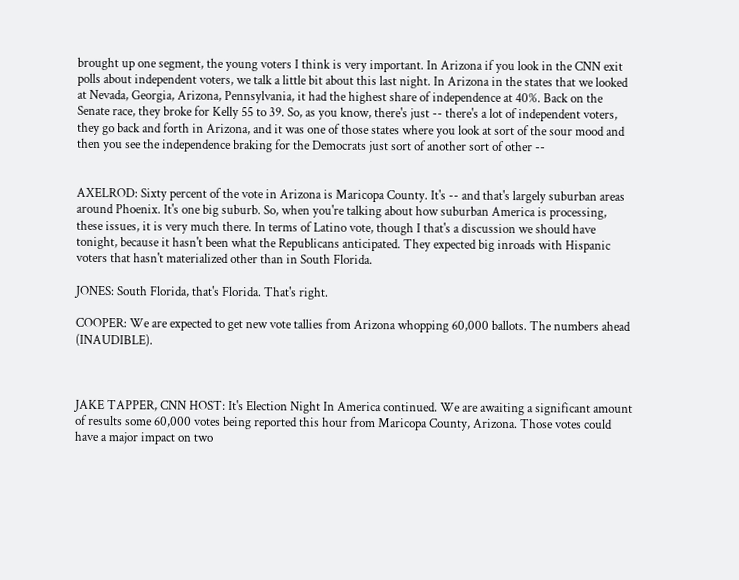brought up one segment, the young voters I think is very important. In Arizona if you look in the CNN exit polls about independent voters, we talk a little bit about this last night. In Arizona in the states that we looked at Nevada, Georgia, Arizona, Pennsylvania, it had the highest share of independence at 40%. Back on the Senate race, they broke for Kelly 55 to 39. So, as you know, there's just -- there's a lot of independent voters, they go back and forth in Arizona, and it was one of those states where you look at sort of the sour mood and then you see the independence braking for the Democrats just sort of another sort of other --


AXELROD: Sixty percent of the vote in Arizona is Maricopa County. It's -- and that's largely suburban areas around Phoenix. It's one big suburb. So, when you're talking about how suburban America is processing, these issues, it is very much there. In terms of Latino vote, though I that's a discussion we should have tonight, because it hasn't been what the Republicans anticipated. They expected big inroads with Hispanic voters that hasn't materialized other than in South Florida.

JONES: South Florida, that's Florida. That's right.

COOPER: We are expected to get new vote tallies from Arizona whopping 60,000 ballots. The numbers ahead (INAUDIBLE).



JAKE TAPPER, CNN HOST: It's Election Night In America continued. We are awaiting a significant amount of results some 60,000 votes being reported this hour from Maricopa County, Arizona. Those votes could have a major impact on two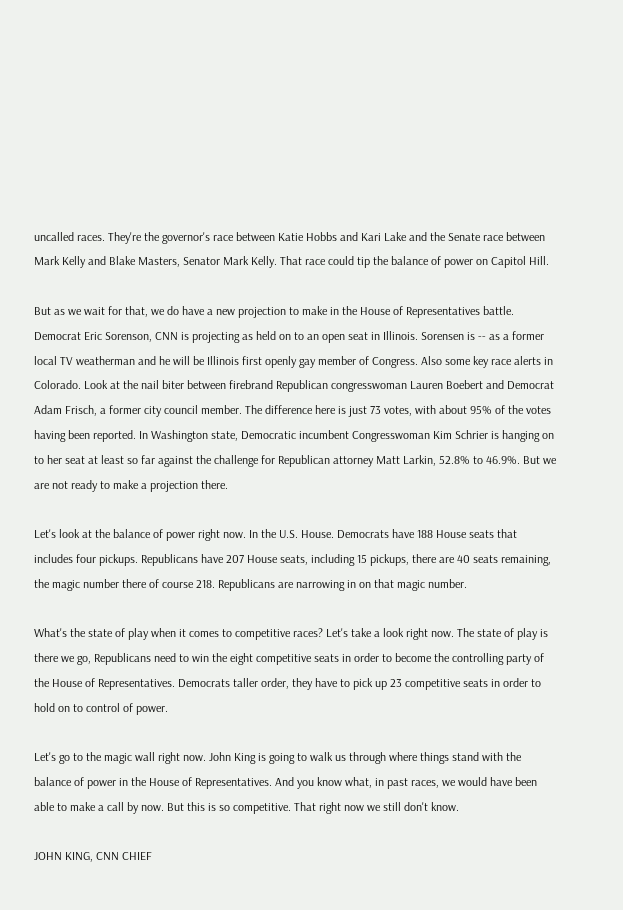uncalled races. They're the governor's race between Katie Hobbs and Kari Lake and the Senate race between Mark Kelly and Blake Masters, Senator Mark Kelly. That race could tip the balance of power on Capitol Hill.

But as we wait for that, we do have a new projection to make in the House of Representatives battle. Democrat Eric Sorenson, CNN is projecting as held on to an open seat in Illinois. Sorensen is -- as a former local TV weatherman and he will be Illinois first openly gay member of Congress. Also some key race alerts in Colorado. Look at the nail biter between firebrand Republican congresswoman Lauren Boebert and Democrat Adam Frisch, a former city council member. The difference here is just 73 votes, with about 95% of the votes having been reported. In Washington state, Democratic incumbent Congresswoman Kim Schrier is hanging on to her seat at least so far against the challenge for Republican attorney Matt Larkin, 52.8% to 46.9%. But we are not ready to make a projection there.

Let's look at the balance of power right now. In the U.S. House. Democrats have 188 House seats that includes four pickups. Republicans have 207 House seats, including 15 pickups, there are 40 seats remaining, the magic number there of course 218. Republicans are narrowing in on that magic number.

What's the state of play when it comes to competitive races? Let's take a look right now. The state of play is there we go, Republicans need to win the eight competitive seats in order to become the controlling party of the House of Representatives. Democrats taller order, they have to pick up 23 competitive seats in order to hold on to control of power.

Let's go to the magic wall right now. John King is going to walk us through where things stand with the balance of power in the House of Representatives. And you know what, in past races, we would have been able to make a call by now. But this is so competitive. That right now we still don't know.

JOHN KING, CNN CHIEF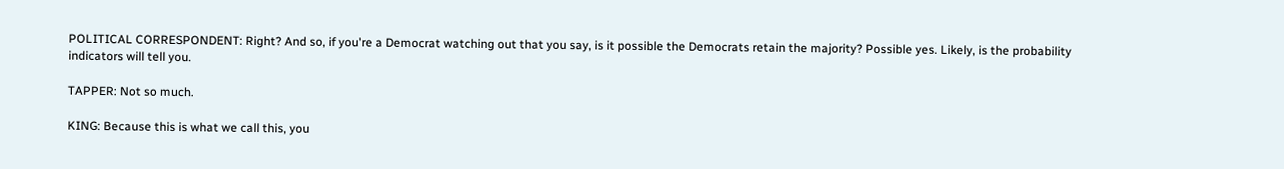POLITICAL CORRESPONDENT: Right? And so, if you're a Democrat watching out that you say, is it possible the Democrats retain the majority? Possible yes. Likely, is the probability indicators will tell you.

TAPPER: Not so much.

KING: Because this is what we call this, you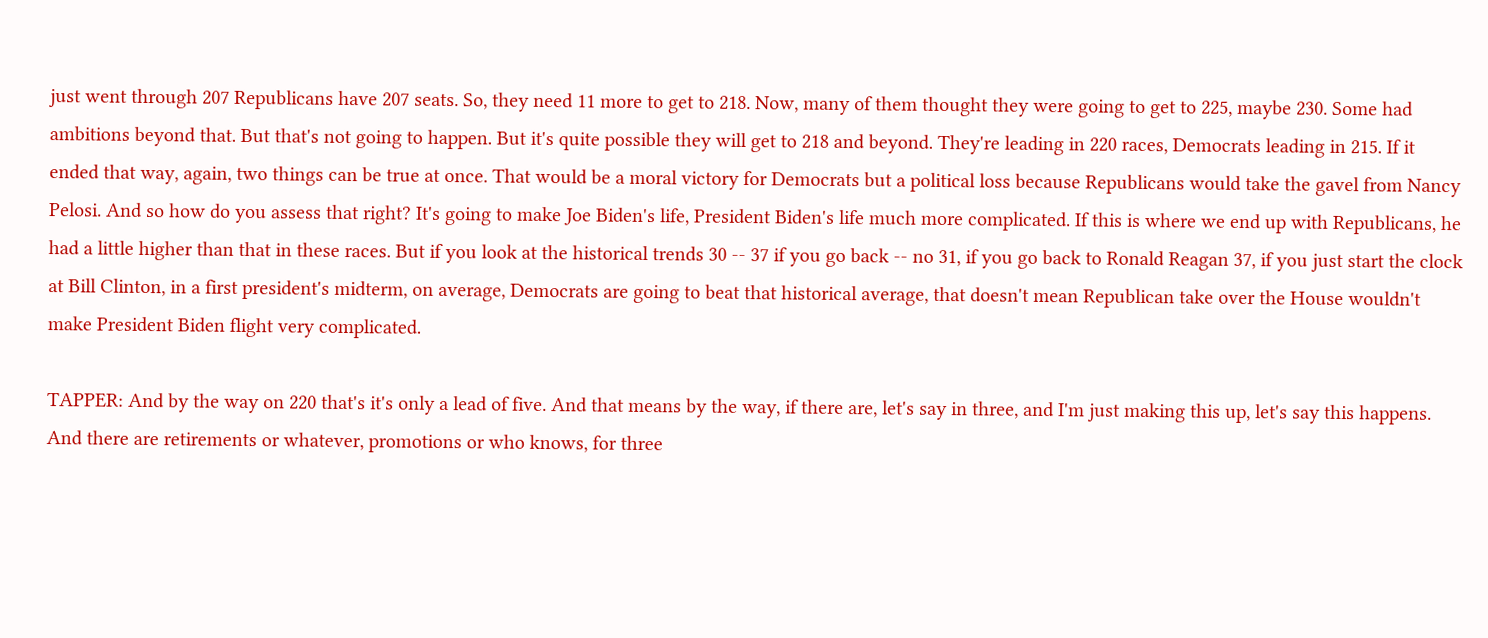just went through 207 Republicans have 207 seats. So, they need 11 more to get to 218. Now, many of them thought they were going to get to 225, maybe 230. Some had ambitions beyond that. But that's not going to happen. But it's quite possible they will get to 218 and beyond. They're leading in 220 races, Democrats leading in 215. If it ended that way, again, two things can be true at once. That would be a moral victory for Democrats but a political loss because Republicans would take the gavel from Nancy Pelosi. And so how do you assess that right? It's going to make Joe Biden's life, President Biden's life much more complicated. If this is where we end up with Republicans, he had a little higher than that in these races. But if you look at the historical trends 30 -- 37 if you go back -- no 31, if you go back to Ronald Reagan 37, if you just start the clock at Bill Clinton, in a first president's midterm, on average, Democrats are going to beat that historical average, that doesn't mean Republican take over the House wouldn't make President Biden flight very complicated.

TAPPER: And by the way on 220 that's it's only a lead of five. And that means by the way, if there are, let's say in three, and I'm just making this up, let's say this happens. And there are retirements or whatever, promotions or who knows, for three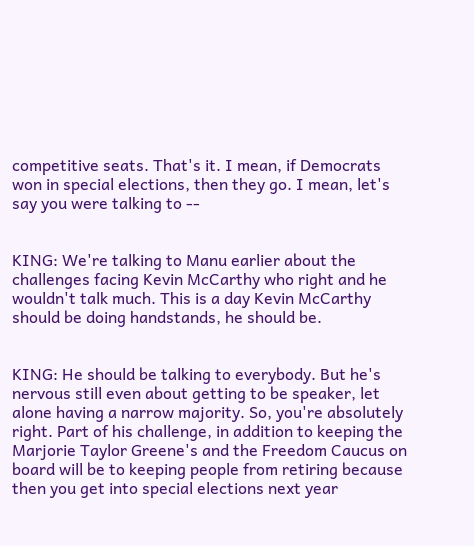competitive seats. That's it. I mean, if Democrats won in special elections, then they go. I mean, let's say you were talking to --


KING: We're talking to Manu earlier about the challenges facing Kevin McCarthy who right and he wouldn't talk much. This is a day Kevin McCarthy should be doing handstands, he should be.


KING: He should be talking to everybody. But he's nervous still even about getting to be speaker, let alone having a narrow majority. So, you're absolutely right. Part of his challenge, in addition to keeping the Marjorie Taylor Greene's and the Freedom Caucus on board will be to keeping people from retiring because then you get into special elections next year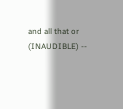and all that or (INAUDIBLE) --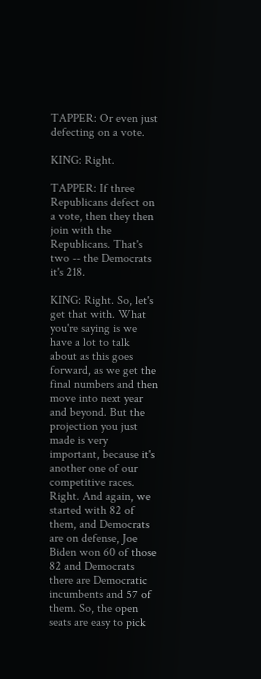TAPPER: Or even just defecting on a vote.

KING: Right.

TAPPER: If three Republicans defect on a vote, then they then join with the Republicans. That's two -- the Democrats it's 218.

KING: Right. So, let's get that with. What you're saying is we have a lot to talk about as this goes forward, as we get the final numbers and then move into next year and beyond. But the projection you just made is very important, because it's another one of our competitive races. Right. And again, we started with 82 of them, and Democrats are on defense, Joe Biden won 60 of those 82 and Democrats there are Democratic incumbents and 57 of them. So, the open seats are easy to pick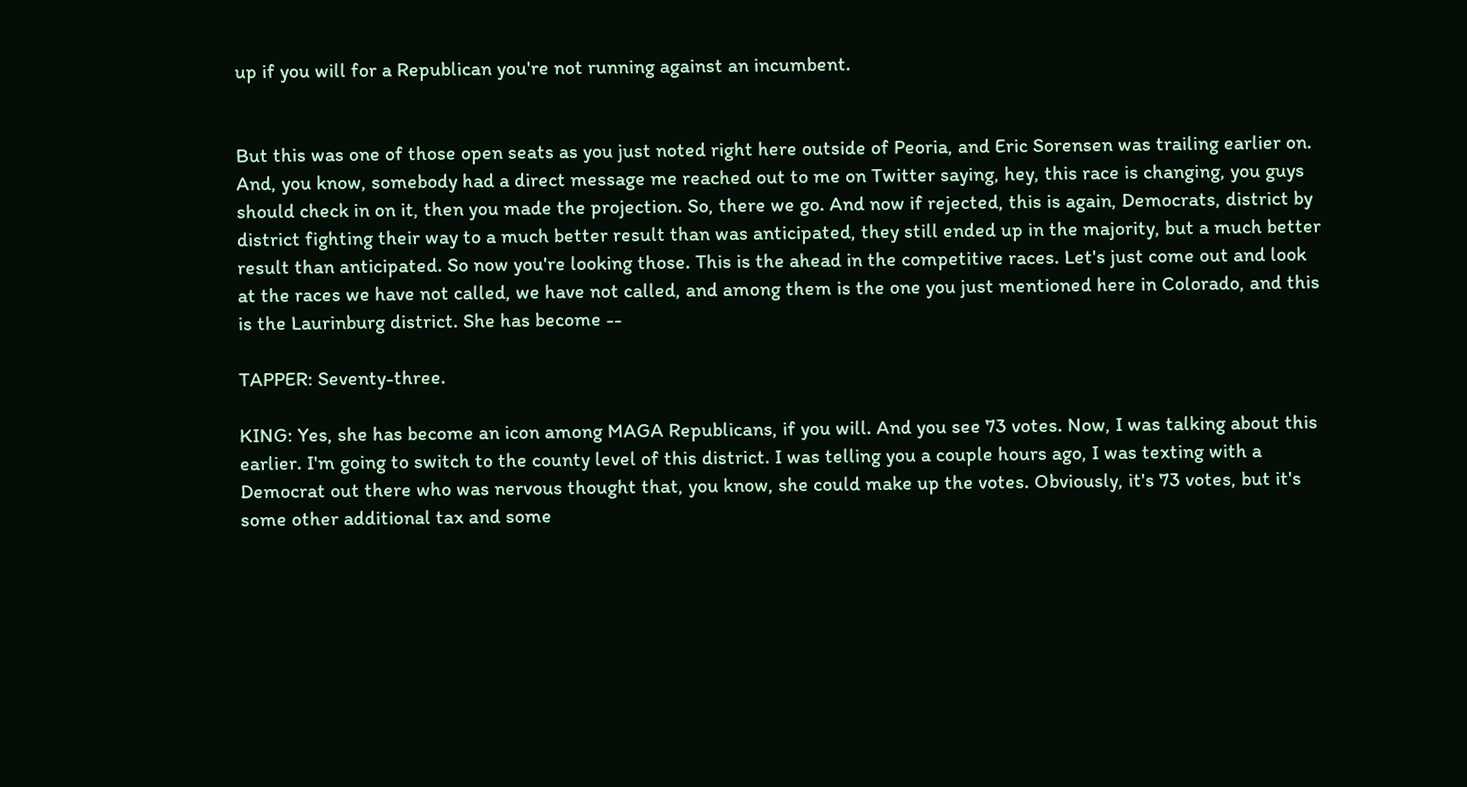up if you will for a Republican you're not running against an incumbent.


But this was one of those open seats as you just noted right here outside of Peoria, and Eric Sorensen was trailing earlier on. And, you know, somebody had a direct message me reached out to me on Twitter saying, hey, this race is changing, you guys should check in on it, then you made the projection. So, there we go. And now if rejected, this is again, Democrats, district by district fighting their way to a much better result than was anticipated, they still ended up in the majority, but a much better result than anticipated. So now you're looking those. This is the ahead in the competitive races. Let's just come out and look at the races we have not called, we have not called, and among them is the one you just mentioned here in Colorado, and this is the Laurinburg district. She has become --

TAPPER: Seventy-three.

KING: Yes, she has become an icon among MAGA Republicans, if you will. And you see 73 votes. Now, I was talking about this earlier. I'm going to switch to the county level of this district. I was telling you a couple hours ago, I was texting with a Democrat out there who was nervous thought that, you know, she could make up the votes. Obviously, it's 73 votes, but it's some other additional tax and some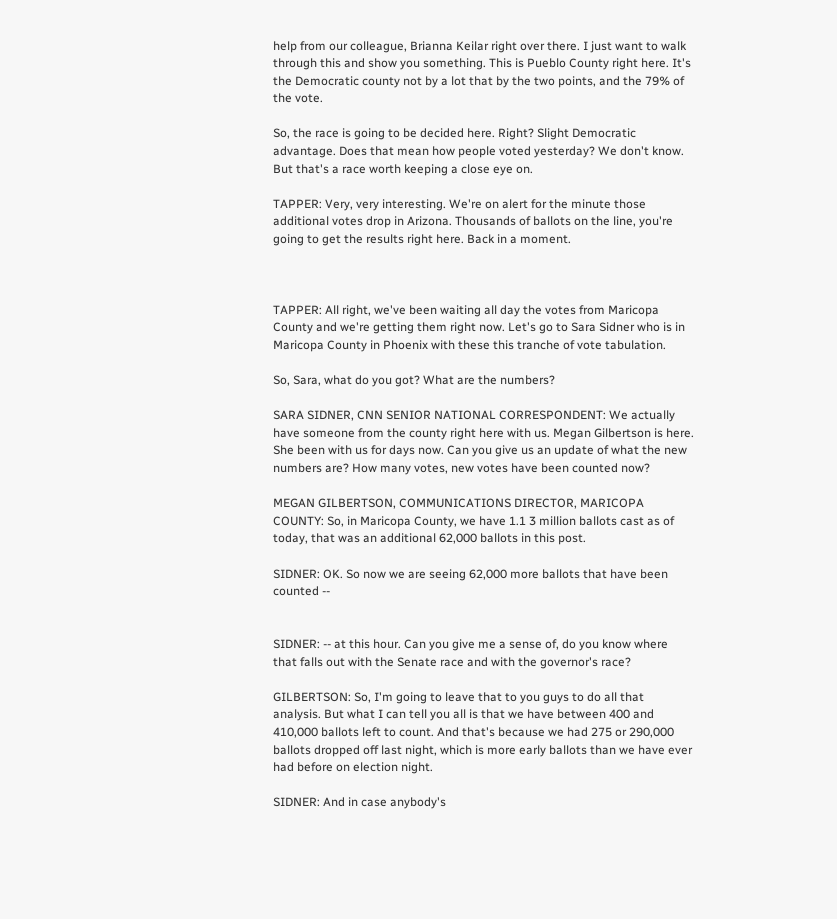help from our colleague, Brianna Keilar right over there. I just want to walk through this and show you something. This is Pueblo County right here. It's the Democratic county not by a lot that by the two points, and the 79% of the vote.

So, the race is going to be decided here. Right? Slight Democratic advantage. Does that mean how people voted yesterday? We don't know. But that's a race worth keeping a close eye on.

TAPPER: Very, very interesting. We're on alert for the minute those additional votes drop in Arizona. Thousands of ballots on the line, you're going to get the results right here. Back in a moment.



TAPPER: All right, we've been waiting all day the votes from Maricopa County and we're getting them right now. Let's go to Sara Sidner who is in Maricopa County in Phoenix with these this tranche of vote tabulation.

So, Sara, what do you got? What are the numbers?

SARA SIDNER, CNN SENIOR NATIONAL CORRESPONDENT: We actually have someone from the county right here with us. Megan Gilbertson is here. She been with us for days now. Can you give us an update of what the new numbers are? How many votes, new votes have been counted now?

MEGAN GILBERTSON, COMMUNICATIONS DIRECTOR, MARICOPA COUNTY: So, in Maricopa County, we have 1.1 3 million ballots cast as of today, that was an additional 62,000 ballots in this post.

SIDNER: OK. So now we are seeing 62,000 more ballots that have been counted --


SIDNER: -- at this hour. Can you give me a sense of, do you know where that falls out with the Senate race and with the governor's race?

GILBERTSON: So, I'm going to leave that to you guys to do all that analysis. But what I can tell you all is that we have between 400 and 410,000 ballots left to count. And that's because we had 275 or 290,000 ballots dropped off last night, which is more early ballots than we have ever had before on election night.

SIDNER: And in case anybody's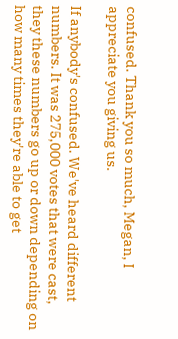confused. Thank you so much, Megan, I appreciate you giving us.

If anybody's confused. We've heard different numbers. It was 275,000 votes that were cast, they these numbers go up or down depending on how many times they're able to get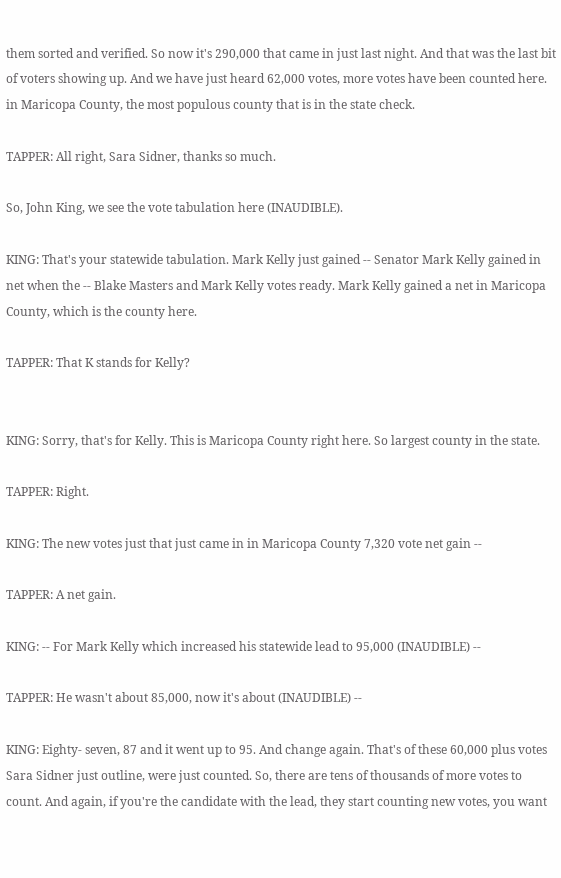them sorted and verified. So now it's 290,000 that came in just last night. And that was the last bit of voters showing up. And we have just heard 62,000 votes, more votes have been counted here. in Maricopa County, the most populous county that is in the state check.

TAPPER: All right, Sara Sidner, thanks so much.

So, John King, we see the vote tabulation here (INAUDIBLE).

KING: That's your statewide tabulation. Mark Kelly just gained -- Senator Mark Kelly gained in net when the -- Blake Masters and Mark Kelly votes ready. Mark Kelly gained a net in Maricopa County, which is the county here.

TAPPER: That K stands for Kelly?


KING: Sorry, that's for Kelly. This is Maricopa County right here. So largest county in the state.

TAPPER: Right.

KING: The new votes just that just came in in Maricopa County 7,320 vote net gain --

TAPPER: A net gain.

KING: -- For Mark Kelly which increased his statewide lead to 95,000 (INAUDIBLE) --

TAPPER: He wasn't about 85,000, now it's about (INAUDIBLE) --

KING: Eighty- seven, 87 and it went up to 95. And change again. That's of these 60,000 plus votes Sara Sidner just outline, were just counted. So, there are tens of thousands of more votes to count. And again, if you're the candidate with the lead, they start counting new votes, you want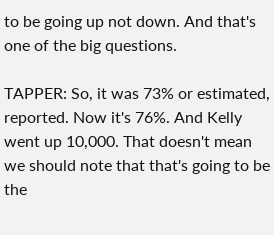to be going up not down. And that's one of the big questions.

TAPPER: So, it was 73% or estimated, reported. Now it's 76%. And Kelly went up 10,000. That doesn't mean we should note that that's going to be the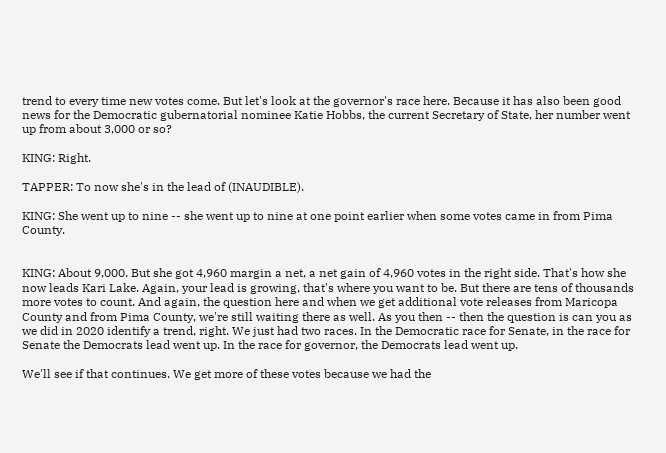trend to every time new votes come. But let's look at the governor's race here. Because it has also been good news for the Democratic gubernatorial nominee Katie Hobbs, the current Secretary of State, her number went up from about 3,000 or so?

KING: Right.

TAPPER: To now she's in the lead of (INAUDIBLE).

KING: She went up to nine -- she went up to nine at one point earlier when some votes came in from Pima County.


KING: About 9,000. But she got 4,960 margin a net, a net gain of 4,960 votes in the right side. That's how she now leads Kari Lake. Again, your lead is growing, that's where you want to be. But there are tens of thousands more votes to count. And again, the question here and when we get additional vote releases from Maricopa County and from Pima County, we're still waiting there as well. As you then -- then the question is can you as we did in 2020 identify a trend, right. We just had two races. In the Democratic race for Senate, in the race for Senate the Democrats lead went up. In the race for governor, the Democrats lead went up.

We'll see if that continues. We get more of these votes because we had the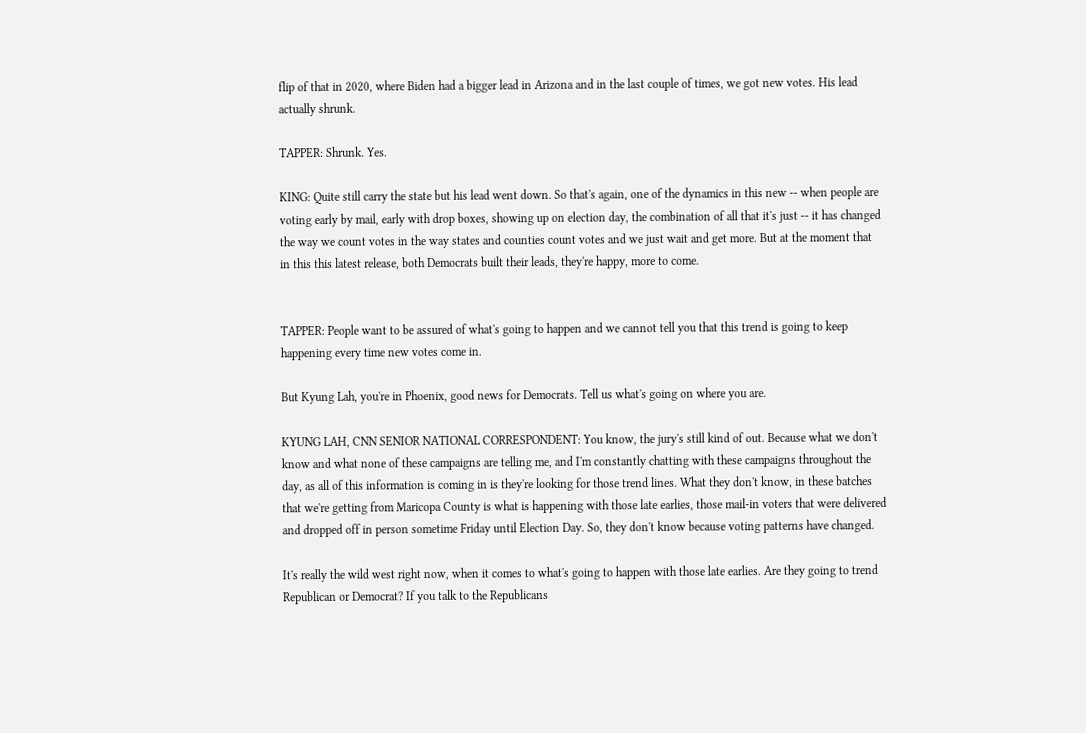flip of that in 2020, where Biden had a bigger lead in Arizona and in the last couple of times, we got new votes. His lead actually shrunk.

TAPPER: Shrunk. Yes.

KING: Quite still carry the state but his lead went down. So that's again, one of the dynamics in this new -- when people are voting early by mail, early with drop boxes, showing up on election day, the combination of all that it's just -- it has changed the way we count votes in the way states and counties count votes and we just wait and get more. But at the moment that in this this latest release, both Democrats built their leads, they're happy, more to come.


TAPPER: People want to be assured of what's going to happen and we cannot tell you that this trend is going to keep happening every time new votes come in.

But Kyung Lah, you're in Phoenix, good news for Democrats. Tell us what's going on where you are.

KYUNG LAH, CNN SENIOR NATIONAL CORRESPONDENT: You know, the jury's still kind of out. Because what we don't know and what none of these campaigns are telling me, and I'm constantly chatting with these campaigns throughout the day, as all of this information is coming in is they're looking for those trend lines. What they don't know, in these batches that we're getting from Maricopa County is what is happening with those late earlies, those mail-in voters that were delivered and dropped off in person sometime Friday until Election Day. So, they don't know because voting patterns have changed.

It's really the wild west right now, when it comes to what's going to happen with those late earlies. Are they going to trend Republican or Democrat? If you talk to the Republicans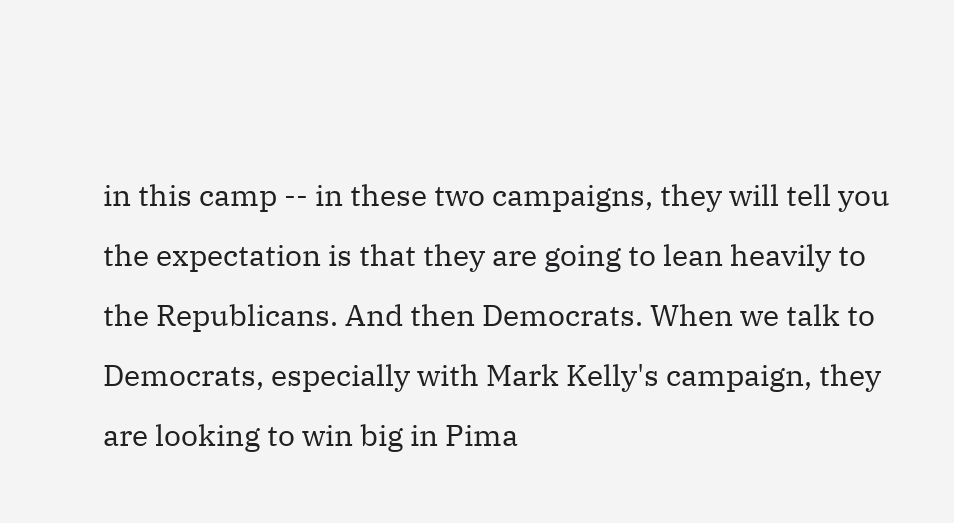in this camp -- in these two campaigns, they will tell you the expectation is that they are going to lean heavily to the Republicans. And then Democrats. When we talk to Democrats, especially with Mark Kelly's campaign, they are looking to win big in Pima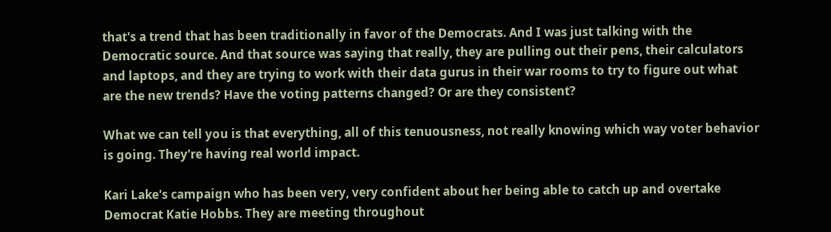that's a trend that has been traditionally in favor of the Democrats. And I was just talking with the Democratic source. And that source was saying that really, they are pulling out their pens, their calculators and laptops, and they are trying to work with their data gurus in their war rooms to try to figure out what are the new trends? Have the voting patterns changed? Or are they consistent?

What we can tell you is that everything, all of this tenuousness, not really knowing which way voter behavior is going. They're having real world impact.

Kari Lake's campaign who has been very, very confident about her being able to catch up and overtake Democrat Katie Hobbs. They are meeting throughout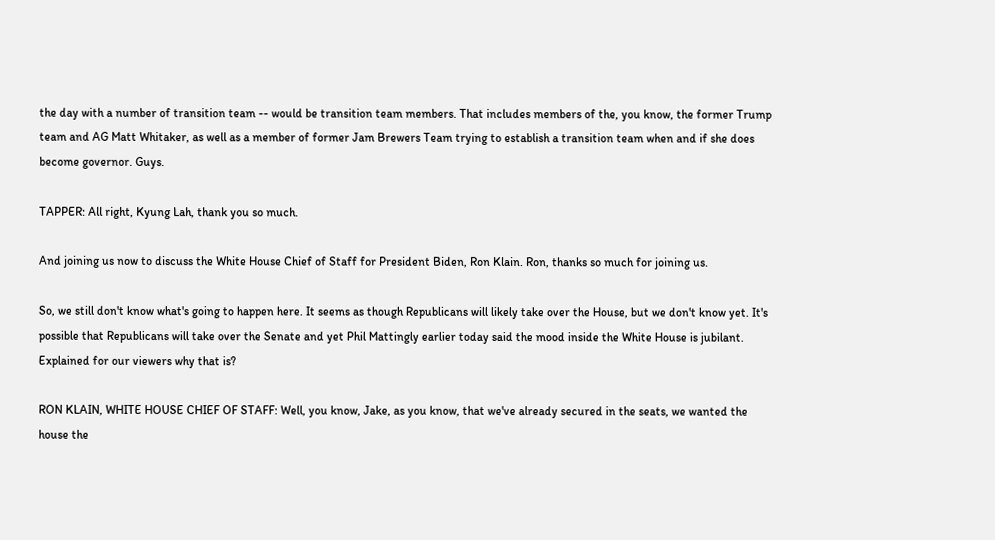the day with a number of transition team -- would be transition team members. That includes members of the, you know, the former Trump team and AG Matt Whitaker, as well as a member of former Jam Brewers Team trying to establish a transition team when and if she does become governor. Guys.

TAPPER: All right, Kyung Lah, thank you so much.

And joining us now to discuss the White House Chief of Staff for President Biden, Ron Klain. Ron, thanks so much for joining us.

So, we still don't know what's going to happen here. It seems as though Republicans will likely take over the House, but we don't know yet. It's possible that Republicans will take over the Senate and yet Phil Mattingly earlier today said the mood inside the White House is jubilant. Explained for our viewers why that is?

RON KLAIN, WHITE HOUSE CHIEF OF STAFF: Well, you know, Jake, as you know, that we've already secured in the seats, we wanted the house the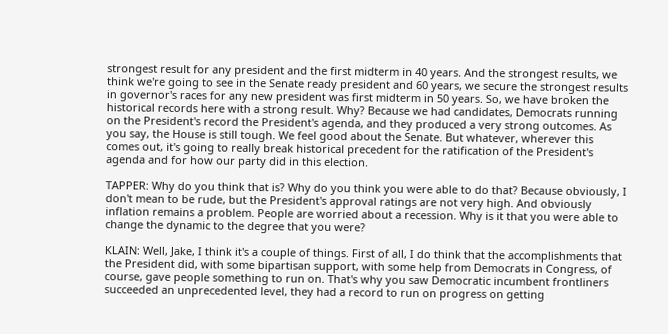strongest result for any president and the first midterm in 40 years. And the strongest results, we think we're going to see in the Senate ready president and 60 years, we secure the strongest results in governor's races for any new president was first midterm in 50 years. So, we have broken the historical records here with a strong result. Why? Because we had candidates, Democrats running on the President's record the President's agenda, and they produced a very strong outcomes. As you say, the House is still tough. We feel good about the Senate. But whatever, wherever this comes out, it's going to really break historical precedent for the ratification of the President's agenda and for how our party did in this election.

TAPPER: Why do you think that is? Why do you think you were able to do that? Because obviously, I don't mean to be rude, but the President's approval ratings are not very high. And obviously inflation remains a problem. People are worried about a recession. Why is it that you were able to change the dynamic to the degree that you were?

KLAIN: Well, Jake, I think it's a couple of things. First of all, I do think that the accomplishments that the President did, with some bipartisan support, with some help from Democrats in Congress, of course, gave people something to run on. That's why you saw Democratic incumbent frontliners succeeded an unprecedented level, they had a record to run on progress on getting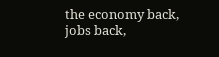the economy back, jobs back,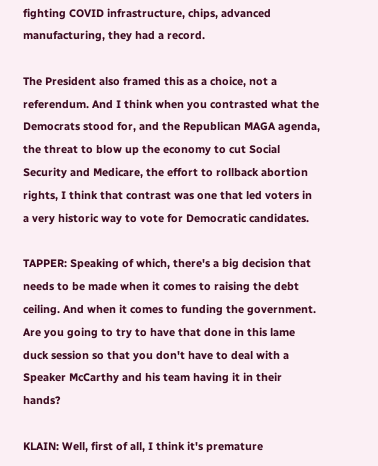fighting COVID infrastructure, chips, advanced manufacturing, they had a record.

The President also framed this as a choice, not a referendum. And I think when you contrasted what the Democrats stood for, and the Republican MAGA agenda, the threat to blow up the economy to cut Social Security and Medicare, the effort to rollback abortion rights, I think that contrast was one that led voters in a very historic way to vote for Democratic candidates.

TAPPER: Speaking of which, there's a big decision that needs to be made when it comes to raising the debt ceiling. And when it comes to funding the government. Are you going to try to have that done in this lame duck session so that you don't have to deal with a Speaker McCarthy and his team having it in their hands?

KLAIN: Well, first of all, I think it's premature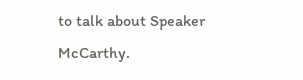to talk about Speaker McCarthy.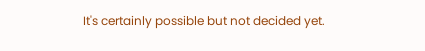It's certainly possible but not decided yet.